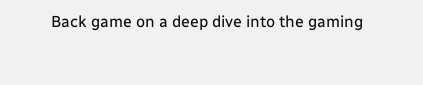Back game on a deep dive into the gaming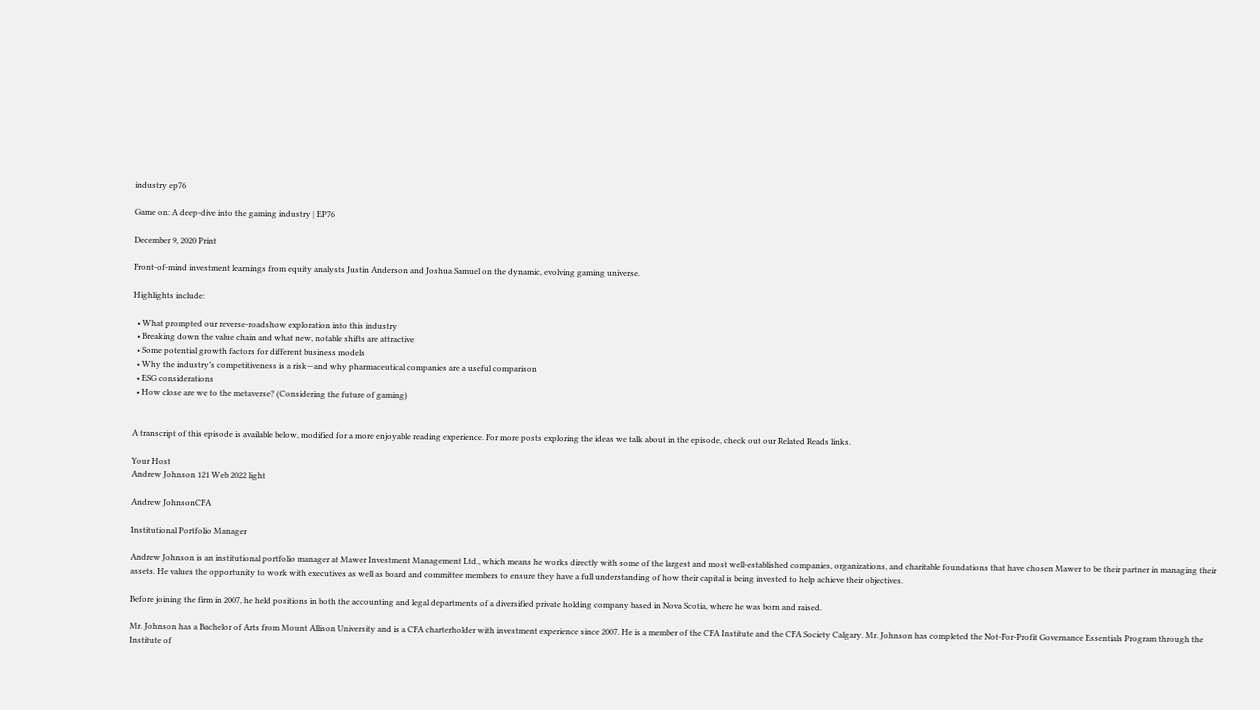industry ep76

Game on: A deep-dive into the gaming industry | EP76

December 9, 2020 Print

Front-of-mind investment learnings from equity analysts Justin Anderson and Joshua Samuel on the dynamic, evolving gaming universe.

Highlights include:

  • What prompted our reverse-roadshow exploration into this industry
  • Breaking down the value chain and what new, notable shifts are attractive
  • Some potential growth factors for different business models
  • Why the industry’s competitiveness is a risk—and why pharmaceutical companies are a useful comparison
  • ESG considerations
  • How close are we to the metaverse? (Considering the future of gaming)


A transcript of this episode is available below, modified for a more enjoyable reading experience. For more posts exploring the ideas we talk about in the episode, check out our Related Reads links.

Your Host
Andrew Johnson 121 Web 2022 light

Andrew JohnsonCFA

Institutional Portfolio Manager

Andrew Johnson is an institutional portfolio manager at Mawer Investment Management Ltd., which means he works directly with some of the largest and most well-established companies, organizations, and charitable foundations that have chosen Mawer to be their partner in managing their assets. He values the opportunity to work with executives as well as board and committee members to ensure they have a full understanding of how their capital is being invested to help achieve their objectives.

Before joining the firm in 2007, he held positions in both the accounting and legal departments of a diversified private holding company based in Nova Scotia, where he was born and raised.

Mr. Johnson has a Bachelor of Arts from Mount Allison University and is a CFA charterholder with investment experience since 2007. He is a member of the CFA Institute and the CFA Society Calgary. Mr. Johnson has completed the Not-For-Profit Governance Essentials Program through the Institute of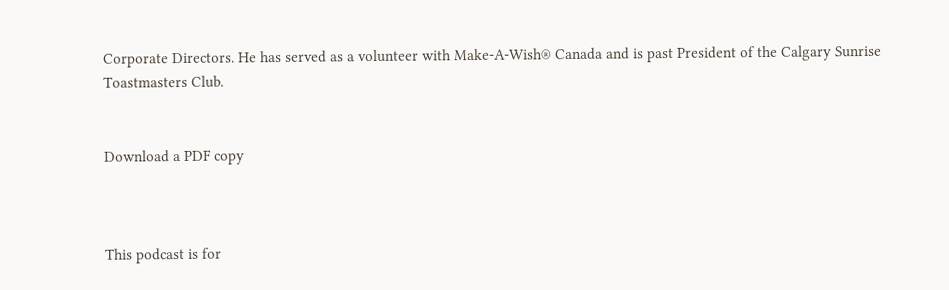Corporate Directors. He has served as a volunteer with Make-A-Wish® Canada and is past President of the Calgary Sunrise Toastmasters Club.


Download a PDF copy



This podcast is for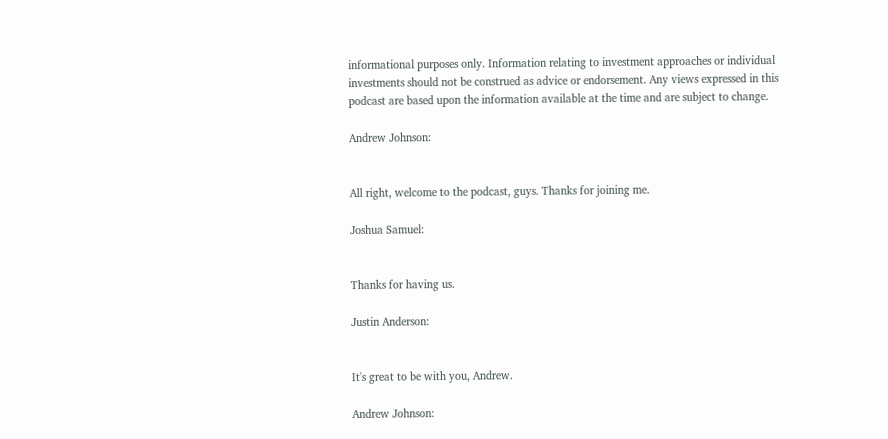informational purposes only. Information relating to investment approaches or individual investments should not be construed as advice or endorsement. Any views expressed in this podcast are based upon the information available at the time and are subject to change.

Andrew Johnson:


All right, welcome to the podcast, guys. Thanks for joining me.

Joshua Samuel:


Thanks for having us.

Justin Anderson:


It's great to be with you, Andrew.

Andrew Johnson: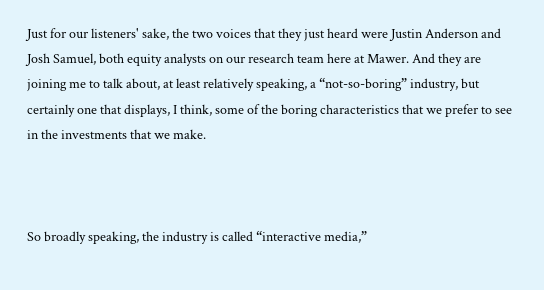Just for our listeners' sake, the two voices that they just heard were Justin Anderson and Josh Samuel, both equity analysts on our research team here at Mawer. And they are joining me to talk about, at least relatively speaking, a “not-so-boring” industry, but certainly one that displays, I think, some of the boring characteristics that we prefer to see in the investments that we make.



So broadly speaking, the industry is called “interactive media,”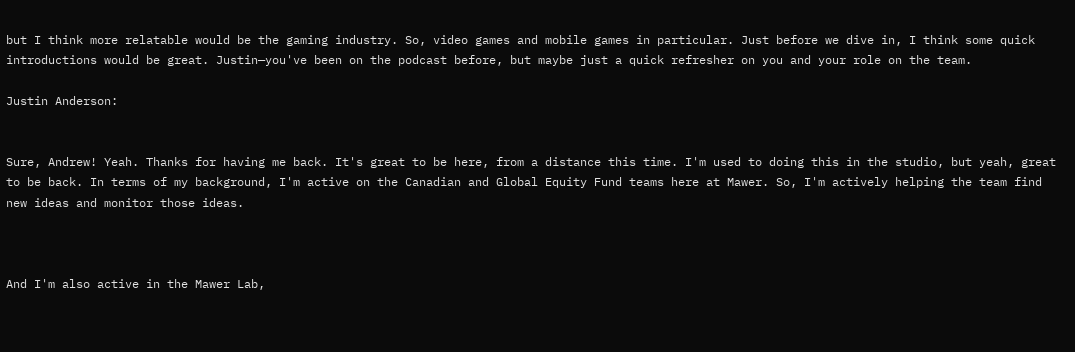but I think more relatable would be the gaming industry. So, video games and mobile games in particular. Just before we dive in, I think some quick introductions would be great. Justin—you've been on the podcast before, but maybe just a quick refresher on you and your role on the team.

Justin Anderson:


Sure, Andrew! Yeah. Thanks for having me back. It's great to be here, from a distance this time. I'm used to doing this in the studio, but yeah, great to be back. In terms of my background, I'm active on the Canadian and Global Equity Fund teams here at Mawer. So, I'm actively helping the team find new ideas and monitor those ideas.



And I'm also active in the Mawer Lab,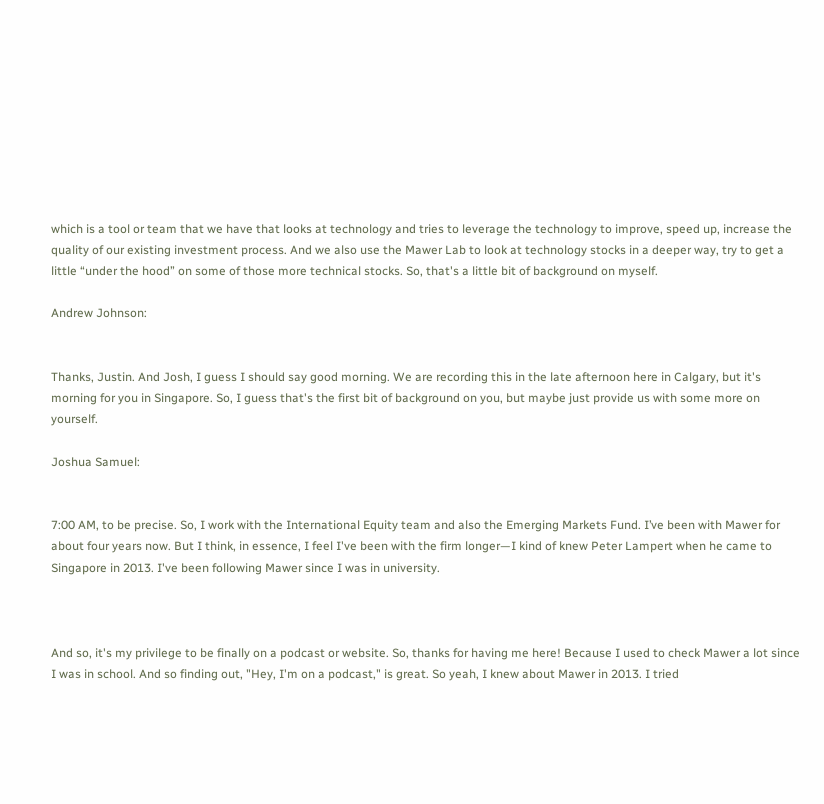which is a tool or team that we have that looks at technology and tries to leverage the technology to improve, speed up, increase the quality of our existing investment process. And we also use the Mawer Lab to look at technology stocks in a deeper way, try to get a little “under the hood” on some of those more technical stocks. So, that's a little bit of background on myself.

Andrew Johnson:


Thanks, Justin. And Josh, I guess I should say good morning. We are recording this in the late afternoon here in Calgary, but it's morning for you in Singapore. So, I guess that's the first bit of background on you, but maybe just provide us with some more on yourself.

Joshua Samuel:


7:00 AM, to be precise. So, I work with the International Equity team and also the Emerging Markets Fund. I’ve been with Mawer for about four years now. But I think, in essence, I feel I've been with the firm longer—I kind of knew Peter Lampert when he came to Singapore in 2013. I've been following Mawer since I was in university.



And so, it's my privilege to be finally on a podcast or website. So, thanks for having me here! Because I used to check Mawer a lot since I was in school. And so finding out, "Hey, I'm on a podcast," is great. So yeah, I knew about Mawer in 2013. I tried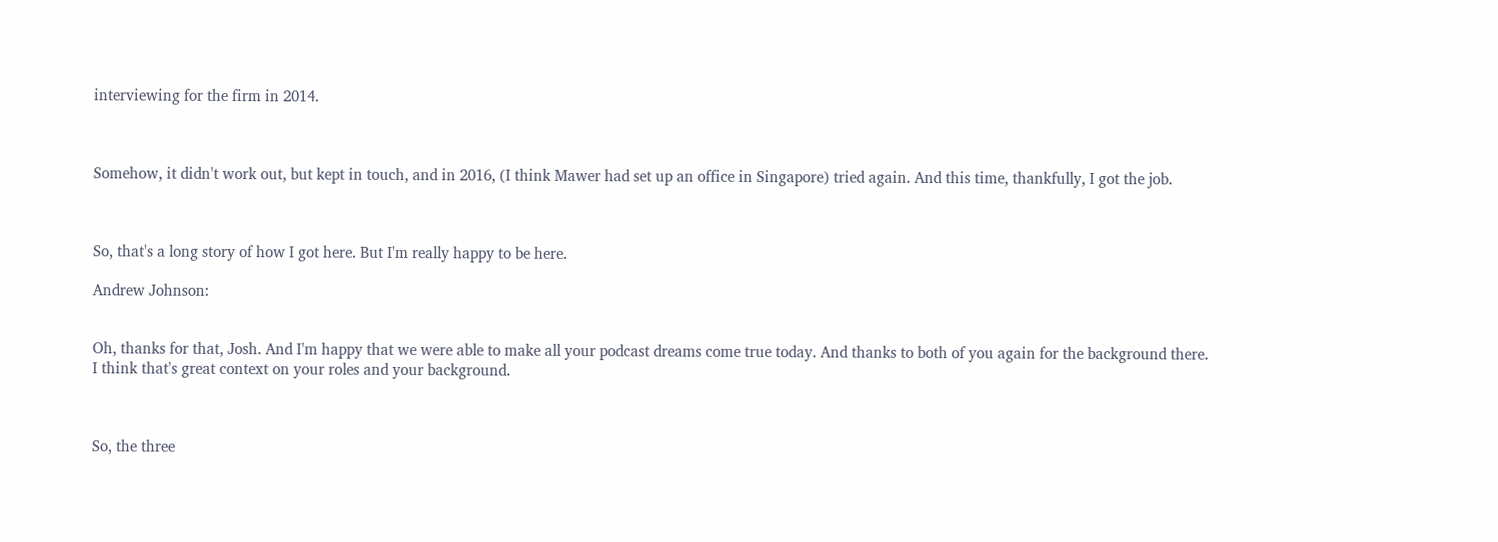interviewing for the firm in 2014.



Somehow, it didn't work out, but kept in touch, and in 2016, (I think Mawer had set up an office in Singapore) tried again. And this time, thankfully, I got the job.



So, that's a long story of how I got here. But I'm really happy to be here.

Andrew Johnson:


Oh, thanks for that, Josh. And I'm happy that we were able to make all your podcast dreams come true today. And thanks to both of you again for the background there. I think that's great context on your roles and your background.



So, the three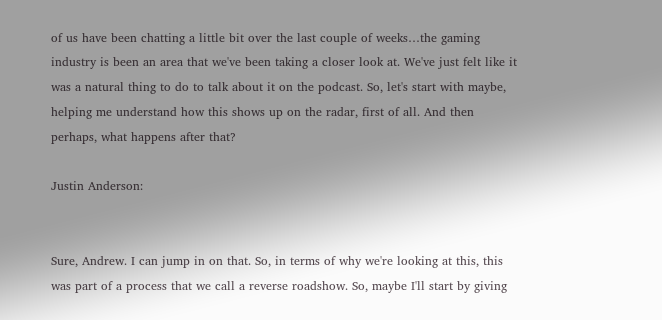of us have been chatting a little bit over the last couple of weeks…the gaming industry is been an area that we've been taking a closer look at. We've just felt like it was a natural thing to do to talk about it on the podcast. So, let's start with maybe, helping me understand how this shows up on the radar, first of all. And then perhaps, what happens after that?

Justin Anderson:


Sure, Andrew. I can jump in on that. So, in terms of why we're looking at this, this was part of a process that we call a reverse roadshow. So, maybe I'll start by giving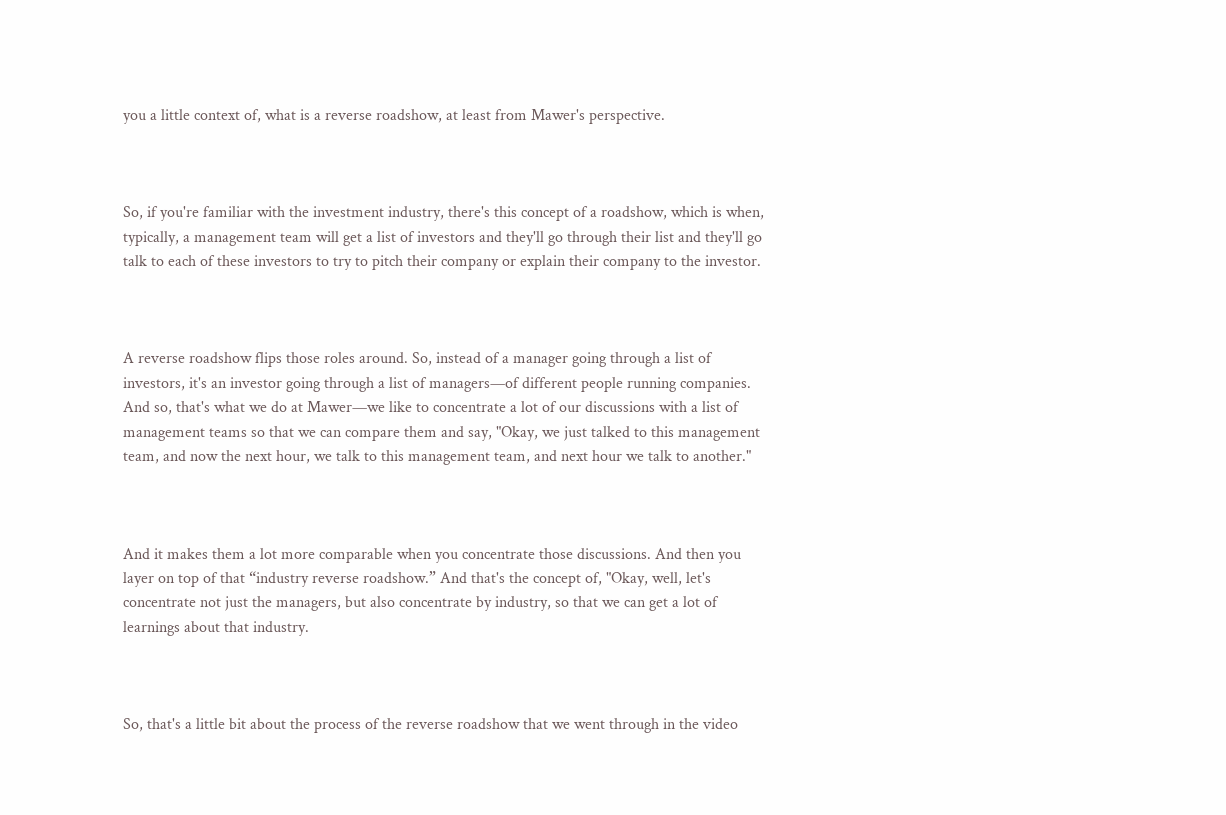you a little context of, what is a reverse roadshow, at least from Mawer's perspective.



So, if you're familiar with the investment industry, there's this concept of a roadshow, which is when, typically, a management team will get a list of investors and they'll go through their list and they'll go talk to each of these investors to try to pitch their company or explain their company to the investor.



A reverse roadshow flips those roles around. So, instead of a manager going through a list of investors, it's an investor going through a list of managers—of different people running companies. And so, that's what we do at Mawer—we like to concentrate a lot of our discussions with a list of management teams so that we can compare them and say, "Okay, we just talked to this management team, and now the next hour, we talk to this management team, and next hour we talk to another."



And it makes them a lot more comparable when you concentrate those discussions. And then you layer on top of that “industry reverse roadshow.” And that's the concept of, "Okay, well, let's concentrate not just the managers, but also concentrate by industry, so that we can get a lot of learnings about that industry.



So, that's a little bit about the process of the reverse roadshow that we went through in the video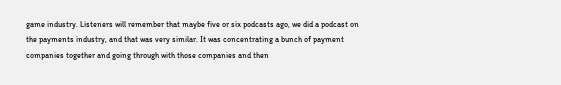game industry. Listeners will remember that maybe five or six podcasts ago, we did a podcast on the payments industry, and that was very similar. It was concentrating a bunch of payment companies together and going through with those companies and then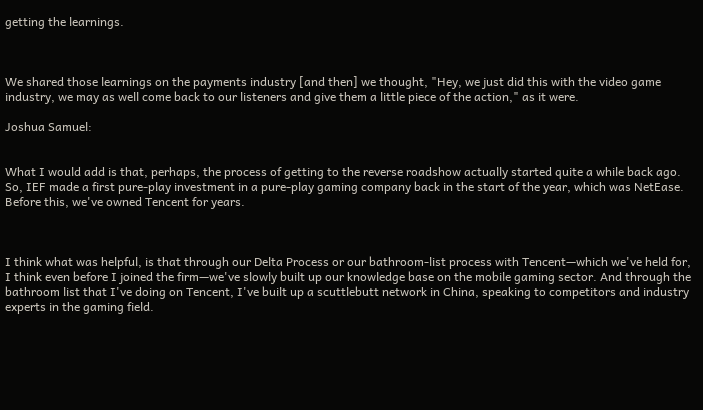getting the learnings.



We shared those learnings on the payments industry [and then] we thought, "Hey, we just did this with the video game industry, we may as well come back to our listeners and give them a little piece of the action," as it were.

Joshua Samuel:


What I would add is that, perhaps, the process of getting to the reverse roadshow actually started quite a while back ago. So, IEF made a first pure-play investment in a pure-play gaming company back in the start of the year, which was NetEase. Before this, we've owned Tencent for years.



I think what was helpful, is that through our Delta Process or our bathroom-list process with Tencent—which we've held for, I think even before I joined the firm—we've slowly built up our knowledge base on the mobile gaming sector. And through the bathroom list that I've doing on Tencent, I've built up a scuttlebutt network in China, speaking to competitors and industry experts in the gaming field.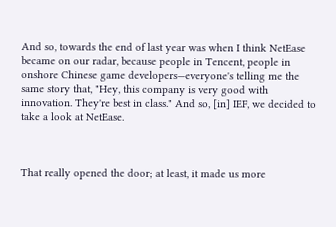And so, towards the end of last year was when I think NetEase became on our radar, because people in Tencent, people in onshore Chinese game developers—everyone's telling me the same story that, "Hey, this company is very good with innovation. They're best in class." And so, [in] IEF, we decided to take a look at NetEase.



That really opened the door; at least, it made us more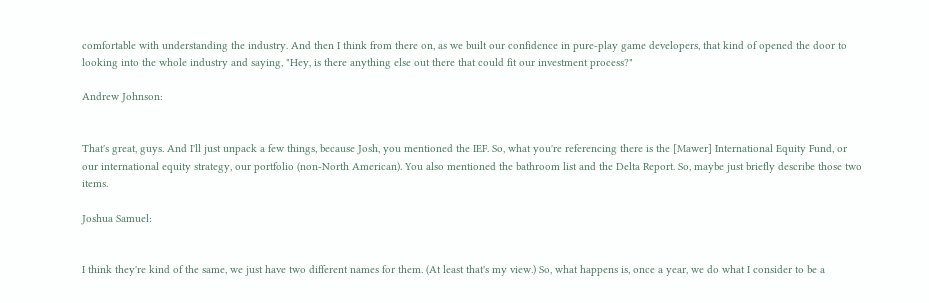comfortable with understanding the industry. And then I think from there on, as we built our confidence in pure-play game developers, that kind of opened the door to looking into the whole industry and saying, "Hey, is there anything else out there that could fit our investment process?"

Andrew Johnson:


That's great, guys. And I'll just unpack a few things, because Josh, you mentioned the IEF. So, what you're referencing there is the [Mawer] International Equity Fund, or our international equity strategy, our portfolio (non-North American). You also mentioned the bathroom list and the Delta Report. So, maybe just briefly describe those two items.

Joshua Samuel:


I think they're kind of the same, we just have two different names for them. (At least that's my view.) So, what happens is, once a year, we do what I consider to be a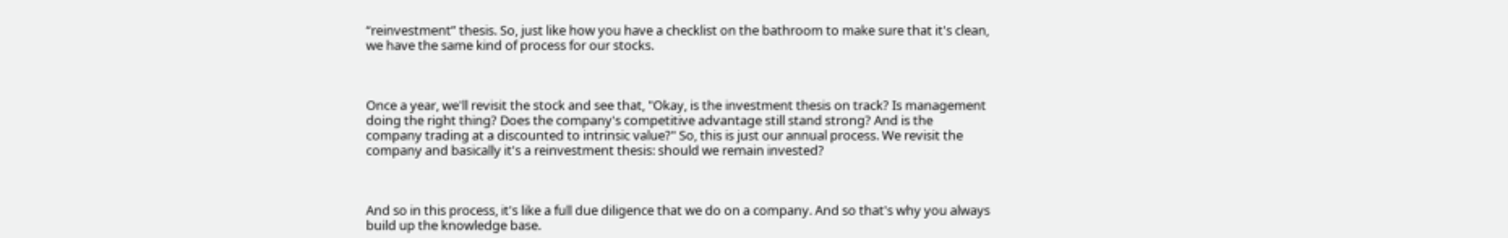“reinvestment” thesis. So, just like how you have a checklist on the bathroom to make sure that it's clean, we have the same kind of process for our stocks.



Once a year, we'll revisit the stock and see that, "Okay, is the investment thesis on track? Is management doing the right thing? Does the company's competitive advantage still stand strong? And is the company trading at a discounted to intrinsic value?" So, this is just our annual process. We revisit the company and basically it's a reinvestment thesis: should we remain invested?



And so in this process, it's like a full due diligence that we do on a company. And so that's why you always build up the knowledge base.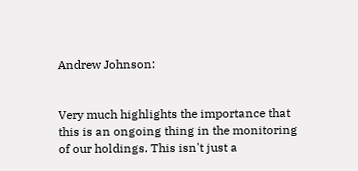Andrew Johnson:


Very much highlights the importance that this is an ongoing thing in the monitoring of our holdings. This isn't just a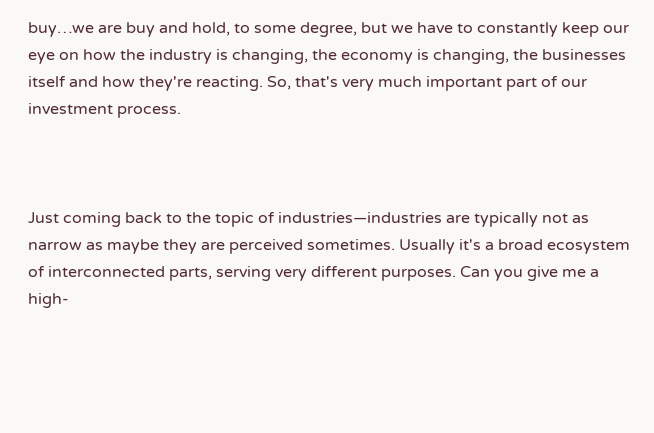buy…we are buy and hold, to some degree, but we have to constantly keep our eye on how the industry is changing, the economy is changing, the businesses itself and how they're reacting. So, that's very much important part of our investment process.



Just coming back to the topic of industries—industries are typically not as narrow as maybe they are perceived sometimes. Usually it's a broad ecosystem of interconnected parts, serving very different purposes. Can you give me a high-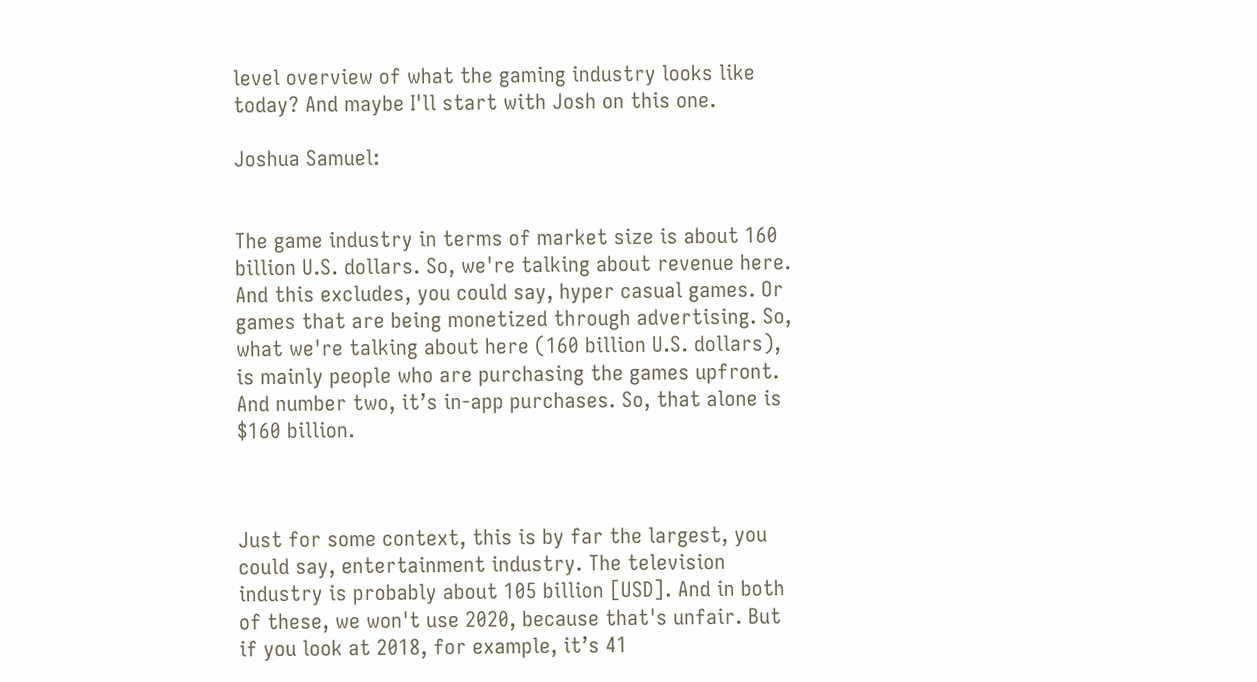level overview of what the gaming industry looks like today? And maybe I'll start with Josh on this one.

Joshua Samuel:


The game industry in terms of market size is about 160 billion U.S. dollars. So, we're talking about revenue here. And this excludes, you could say, hyper casual games. Or games that are being monetized through advertising. So, what we're talking about here (160 billion U.S. dollars), is mainly people who are purchasing the games upfront. And number two, it’s in-app purchases. So, that alone is $160 billion.



Just for some context, this is by far the largest, you could say, entertainment industry. The television industry is probably about 105 billion [USD]. And in both of these, we won't use 2020, because that's unfair. But if you look at 2018, for example, it’s 41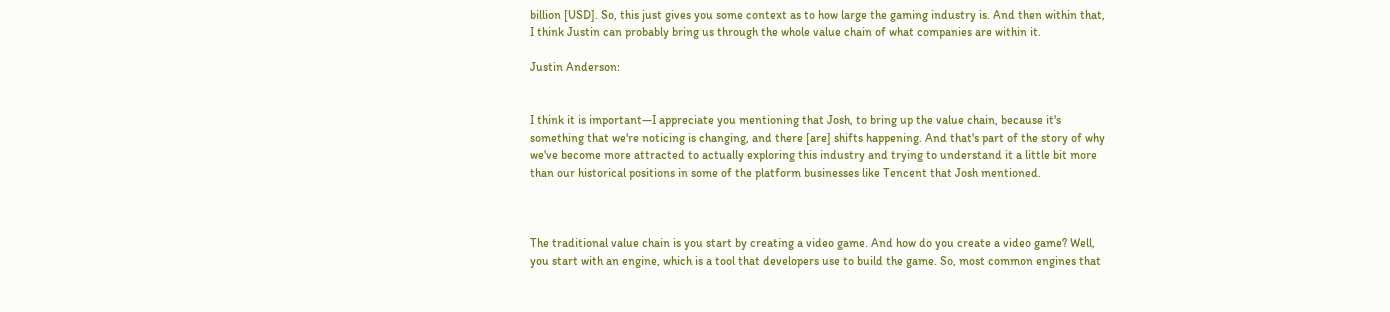billion [USD]. So, this just gives you some context as to how large the gaming industry is. And then within that, I think Justin can probably bring us through the whole value chain of what companies are within it.

Justin Anderson:


I think it is important—I appreciate you mentioning that Josh, to bring up the value chain, because it's something that we're noticing is changing, and there [are] shifts happening. And that's part of the story of why we've become more attracted to actually exploring this industry and trying to understand it a little bit more than our historical positions in some of the platform businesses like Tencent that Josh mentioned.



The traditional value chain is you start by creating a video game. And how do you create a video game? Well, you start with an engine, which is a tool that developers use to build the game. So, most common engines that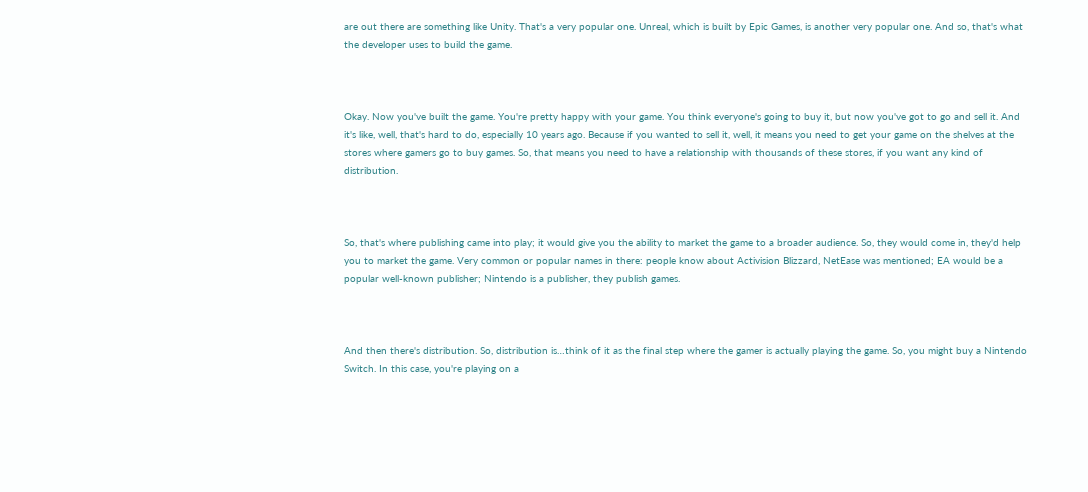are out there are something like Unity. That's a very popular one. Unreal, which is built by Epic Games, is another very popular one. And so, that's what the developer uses to build the game.



Okay. Now you've built the game. You're pretty happy with your game. You think everyone's going to buy it, but now you've got to go and sell it. And it's like, well, that's hard to do, especially 10 years ago. Because if you wanted to sell it, well, it means you need to get your game on the shelves at the stores where gamers go to buy games. So, that means you need to have a relationship with thousands of these stores, if you want any kind of distribution.



So, that's where publishing came into play; it would give you the ability to market the game to a broader audience. So, they would come in, they'd help you to market the game. Very common or popular names in there: people know about Activision Blizzard, NetEase was mentioned; EA would be a popular well-known publisher; Nintendo is a publisher, they publish games.



And then there's distribution. So, distribution is…think of it as the final step where the gamer is actually playing the game. So, you might buy a Nintendo Switch. In this case, you're playing on a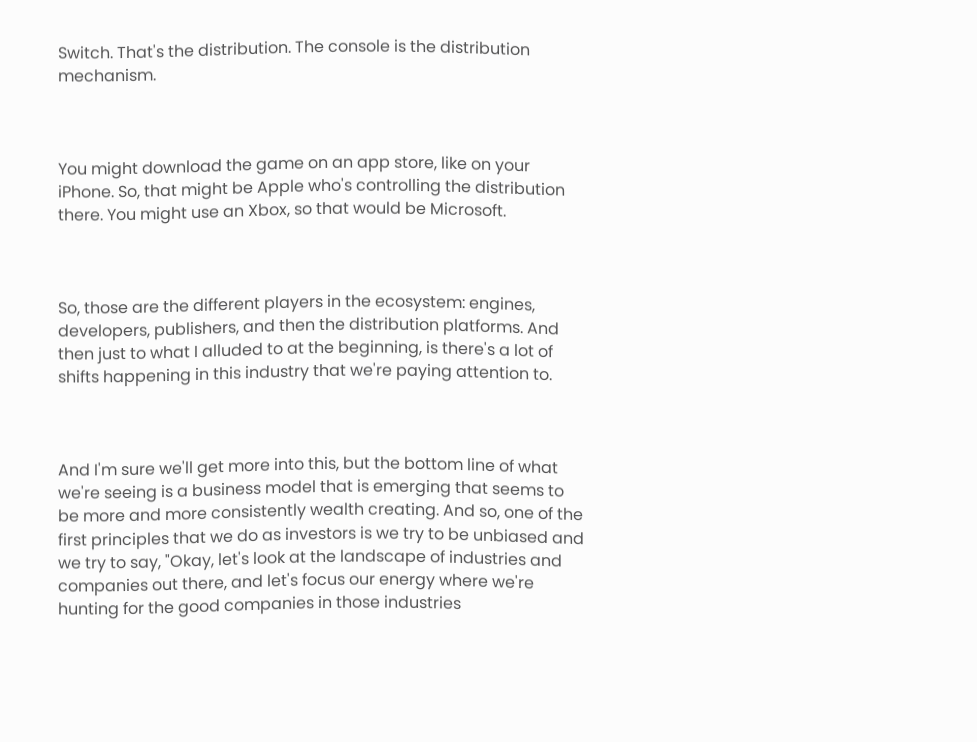Switch. That's the distribution. The console is the distribution mechanism.



You might download the game on an app store, like on your iPhone. So, that might be Apple who's controlling the distribution there. You might use an Xbox, so that would be Microsoft.



So, those are the different players in the ecosystem: engines, developers, publishers, and then the distribution platforms. And then just to what I alluded to at the beginning, is there's a lot of shifts happening in this industry that we're paying attention to.



And I'm sure we'll get more into this, but the bottom line of what we're seeing is a business model that is emerging that seems to be more and more consistently wealth creating. And so, one of the first principles that we do as investors is we try to be unbiased and we try to say, "Okay, let's look at the landscape of industries and companies out there, and let's focus our energy where we're hunting for the good companies in those industries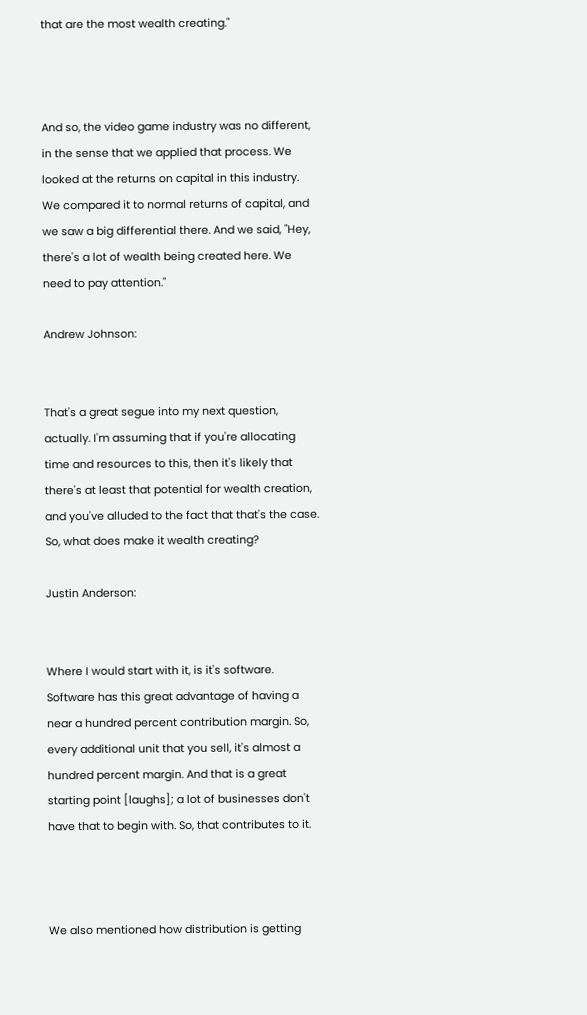that are the most wealth creating."



And so, the video game industry was no different, in the sense that we applied that process. We looked at the returns on capital in this industry. We compared it to normal returns of capital, and we saw a big differential there. And we said, "Hey, there's a lot of wealth being created here. We need to pay attention."

Andrew Johnson:


That's a great segue into my next question, actually. I'm assuming that if you're allocating time and resources to this, then it's likely that there's at least that potential for wealth creation, and you've alluded to the fact that that's the case. So, what does make it wealth creating?

Justin Anderson:


Where I would start with it, is it's software. Software has this great advantage of having a near a hundred percent contribution margin. So, every additional unit that you sell, it's almost a hundred percent margin. And that is a great starting point [laughs]; a lot of businesses don't have that to begin with. So, that contributes to it.



We also mentioned how distribution is getting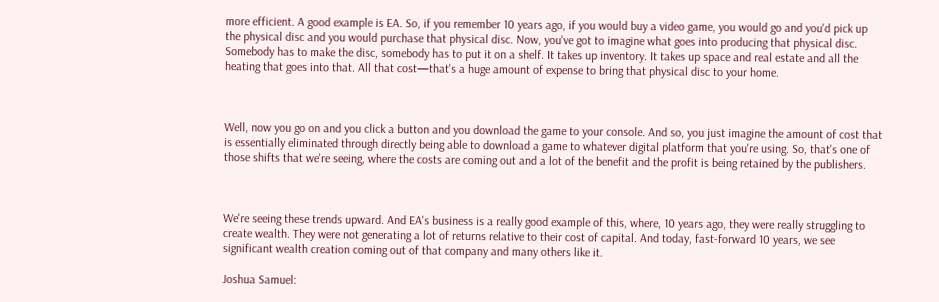more efficient. A good example is EA. So, if you remember 10 years ago, if you would buy a video game, you would go and you'd pick up the physical disc and you would purchase that physical disc. Now, you've got to imagine what goes into producing that physical disc. Somebody has to make the disc, somebody has to put it on a shelf. It takes up inventory. It takes up space and real estate and all the heating that goes into that. All that cost—that's a huge amount of expense to bring that physical disc to your home.



Well, now you go on and you click a button and you download the game to your console. And so, you just imagine the amount of cost that is essentially eliminated through directly being able to download a game to whatever digital platform that you're using. So, that's one of those shifts that we're seeing, where the costs are coming out and a lot of the benefit and the profit is being retained by the publishers.



We're seeing these trends upward. And EA's business is a really good example of this, where, 10 years ago, they were really struggling to create wealth. They were not generating a lot of returns relative to their cost of capital. And today, fast-forward 10 years, we see significant wealth creation coming out of that company and many others like it.

Joshua Samuel: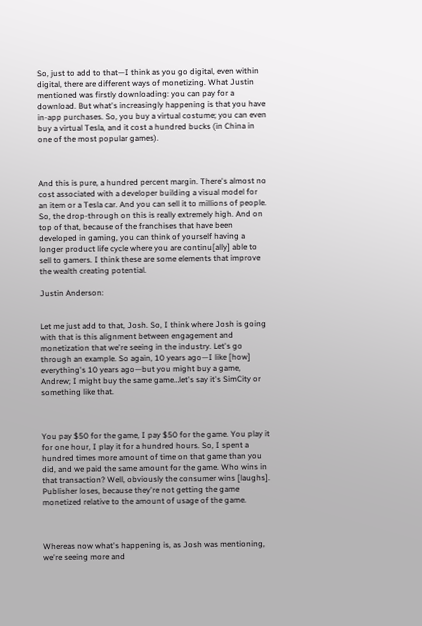So, just to add to that—I think as you go digital, even within digital, there are different ways of monetizing. What Justin mentioned was firstly downloading: you can pay for a download. But what's increasingly happening is that you have in-app purchases. So, you buy a virtual costume; you can even buy a virtual Tesla, and it cost a hundred bucks (in China in one of the most popular games).



And this is pure, a hundred percent margin. There's almost no cost associated with a developer building a visual model for an item or a Tesla car. And you can sell it to millions of people. So, the drop-through on this is really extremely high. And on top of that, because of the franchises that have been developed in gaming, you can think of yourself having a longer product life cycle where you are continu[ally] able to sell to gamers. I think these are some elements that improve the wealth creating potential.

Justin Anderson:


Let me just add to that, Josh. So, I think where Josh is going with that is this alignment between engagement and monetization that we're seeing in the industry. Let's go through an example. So again, 10 years ago—I like [how] everything's 10 years ago—but you might buy a game, Andrew; I might buy the same game…let's say it's SimCity or something like that.



You pay $50 for the game, I pay $50 for the game. You play it for one hour, I play it for a hundred hours. So, I spent a hundred times more amount of time on that game than you did, and we paid the same amount for the game. Who wins in that transaction? Well, obviously the consumer wins [laughs]. Publisher loses, because they're not getting the game monetized relative to the amount of usage of the game.



Whereas now what's happening is, as Josh was mentioning, we're seeing more and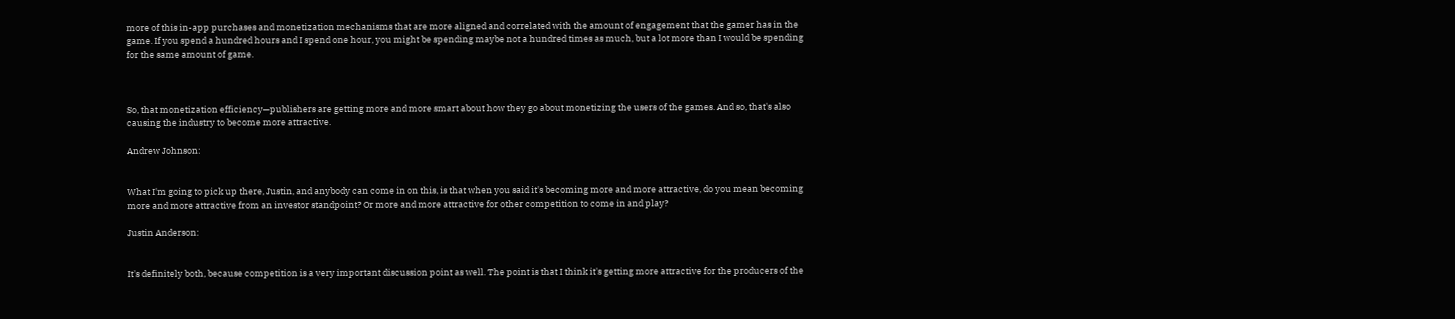more of this in-app purchases and monetization mechanisms that are more aligned and correlated with the amount of engagement that the gamer has in the game. If you spend a hundred hours and I spend one hour, you might be spending maybe not a hundred times as much, but a lot more than I would be spending for the same amount of game.



So, that monetization efficiency—publishers are getting more and more smart about how they go about monetizing the users of the games. And so, that's also causing the industry to become more attractive.

Andrew Johnson:


What I'm going to pick up there, Justin, and anybody can come in on this, is that when you said it's becoming more and more attractive, do you mean becoming more and more attractive from an investor standpoint? Or more and more attractive for other competition to come in and play?

Justin Anderson:


It's definitely both, because competition is a very important discussion point as well. The point is that I think it's getting more attractive for the producers of the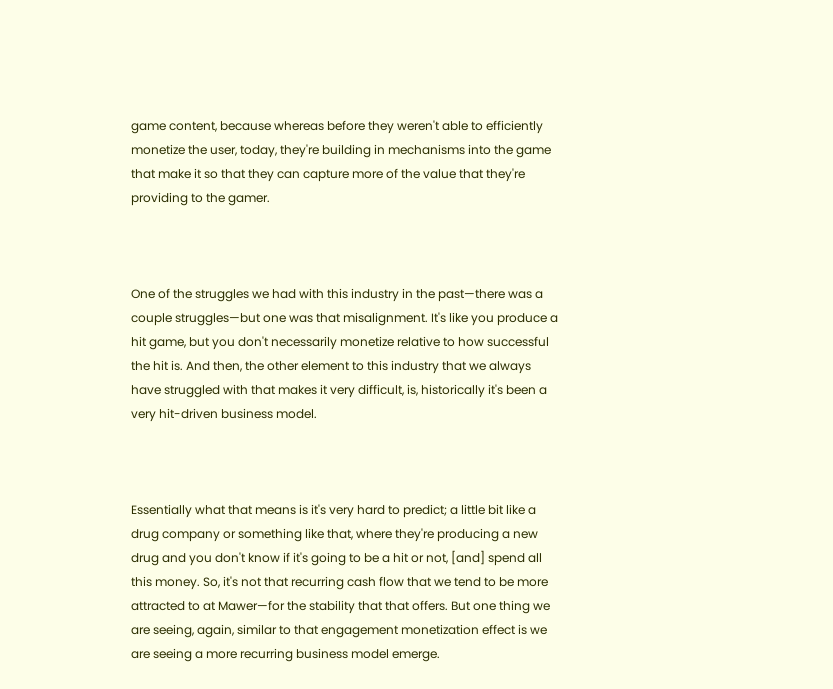game content, because whereas before they weren't able to efficiently monetize the user, today, they're building in mechanisms into the game that make it so that they can capture more of the value that they're providing to the gamer.



One of the struggles we had with this industry in the past—there was a couple struggles—but one was that misalignment. It's like you produce a hit game, but you don't necessarily monetize relative to how successful the hit is. And then, the other element to this industry that we always have struggled with that makes it very difficult, is, historically it's been a very hit-driven business model.



Essentially what that means is it's very hard to predict; a little bit like a drug company or something like that, where they're producing a new drug and you don't know if it's going to be a hit or not, [and] spend all this money. So, it's not that recurring cash flow that we tend to be more attracted to at Mawer—for the stability that that offers. But one thing we are seeing, again, similar to that engagement monetization effect is we are seeing a more recurring business model emerge.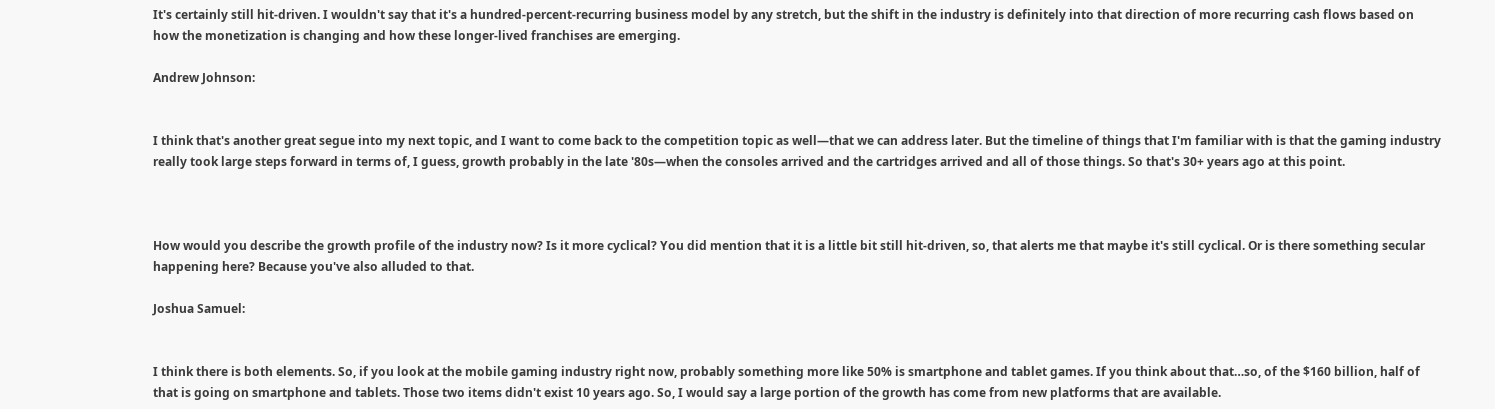It's certainly still hit-driven. I wouldn't say that it's a hundred-percent-recurring business model by any stretch, but the shift in the industry is definitely into that direction of more recurring cash flows based on how the monetization is changing and how these longer-lived franchises are emerging.

Andrew Johnson:


I think that's another great segue into my next topic, and I want to come back to the competition topic as well—that we can address later. But the timeline of things that I'm familiar with is that the gaming industry really took large steps forward in terms of, I guess, growth probably in the late '80s—when the consoles arrived and the cartridges arrived and all of those things. So that's 30+ years ago at this point.



How would you describe the growth profile of the industry now? Is it more cyclical? You did mention that it is a little bit still hit-driven, so, that alerts me that maybe it's still cyclical. Or is there something secular happening here? Because you've also alluded to that.

Joshua Samuel:


I think there is both elements. So, if you look at the mobile gaming industry right now, probably something more like 50% is smartphone and tablet games. If you think about that…so, of the $160 billion, half of that is going on smartphone and tablets. Those two items didn't exist 10 years ago. So, I would say a large portion of the growth has come from new platforms that are available.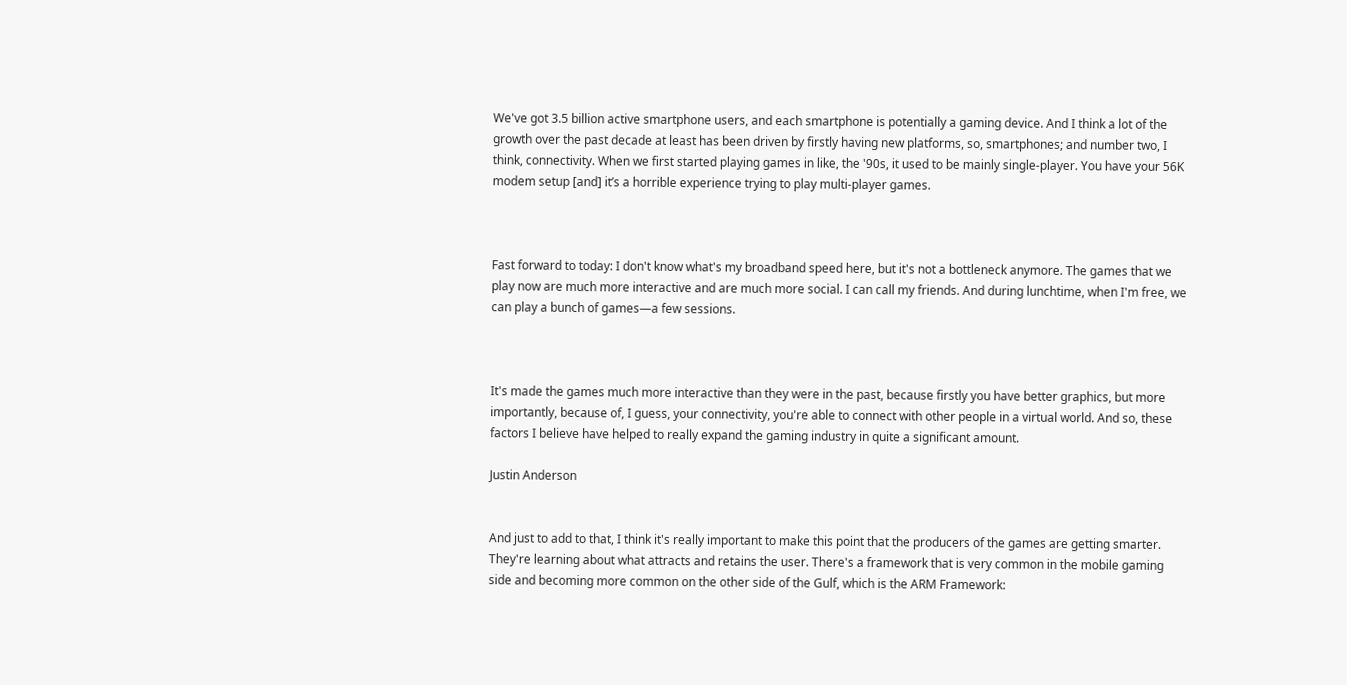We've got 3.5 billion active smartphone users, and each smartphone is potentially a gaming device. And I think a lot of the growth over the past decade at least has been driven by firstly having new platforms, so, smartphones; and number two, I think, connectivity. When we first started playing games in like, the '90s, it used to be mainly single-player. You have your 56K modem setup [and] it’s a horrible experience trying to play multi-player games.



Fast forward to today: I don't know what's my broadband speed here, but it's not a bottleneck anymore. The games that we play now are much more interactive and are much more social. I can call my friends. And during lunchtime, when I'm free, we can play a bunch of games—a few sessions.



It's made the games much more interactive than they were in the past, because firstly you have better graphics, but more importantly, because of, I guess, your connectivity, you're able to connect with other people in a virtual world. And so, these factors I believe have helped to really expand the gaming industry in quite a significant amount.

Justin Anderson


And just to add to that, I think it's really important to make this point that the producers of the games are getting smarter. They're learning about what attracts and retains the user. There's a framework that is very common in the mobile gaming side and becoming more common on the other side of the Gulf, which is the ARM Framework: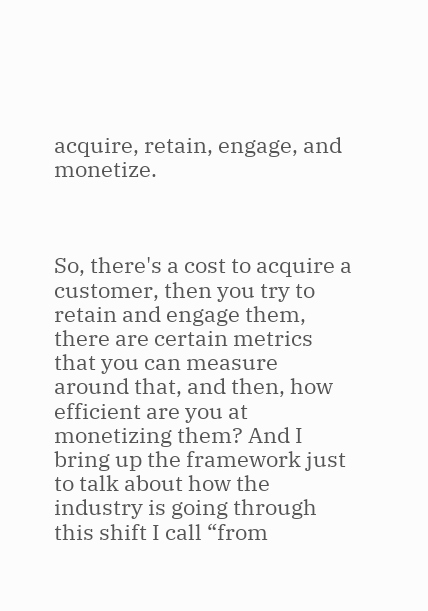acquire, retain, engage, and monetize.



So, there's a cost to acquire a customer, then you try to retain and engage them, there are certain metrics that you can measure around that, and then, how efficient are you at monetizing them? And I bring up the framework just to talk about how the industry is going through this shift I call “from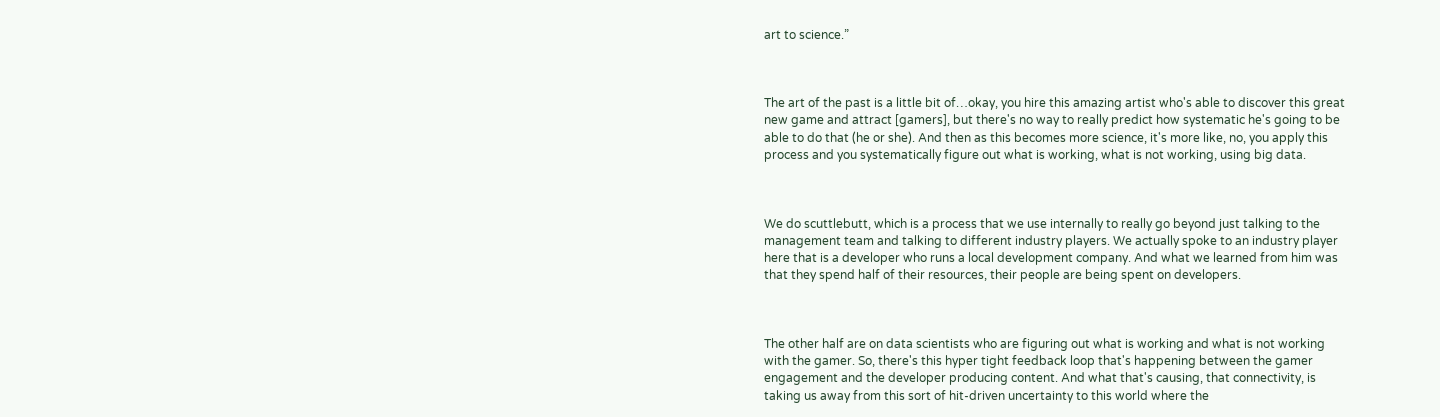art to science.”



The art of the past is a little bit of…okay, you hire this amazing artist who's able to discover this great new game and attract [gamers], but there's no way to really predict how systematic he's going to be able to do that (he or she). And then as this becomes more science, it's more like, no, you apply this process and you systematically figure out what is working, what is not working, using big data.



We do scuttlebutt, which is a process that we use internally to really go beyond just talking to the management team and talking to different industry players. We actually spoke to an industry player here that is a developer who runs a local development company. And what we learned from him was that they spend half of their resources, their people are being spent on developers.



The other half are on data scientists who are figuring out what is working and what is not working with the gamer. So, there's this hyper tight feedback loop that's happening between the gamer engagement and the developer producing content. And what that's causing, that connectivity, is taking us away from this sort of hit-driven uncertainty to this world where the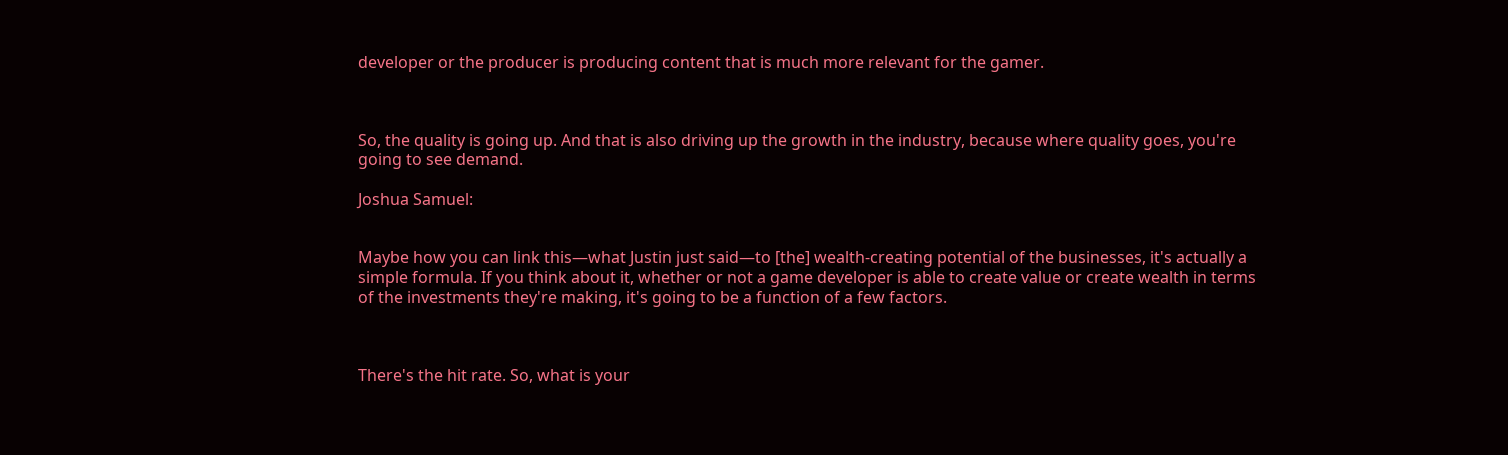developer or the producer is producing content that is much more relevant for the gamer.



So, the quality is going up. And that is also driving up the growth in the industry, because where quality goes, you're going to see demand.

Joshua Samuel:


Maybe how you can link this—what Justin just said—to [the] wealth-creating potential of the businesses, it's actually a simple formula. If you think about it, whether or not a game developer is able to create value or create wealth in terms of the investments they're making, it's going to be a function of a few factors.



There's the hit rate. So, what is your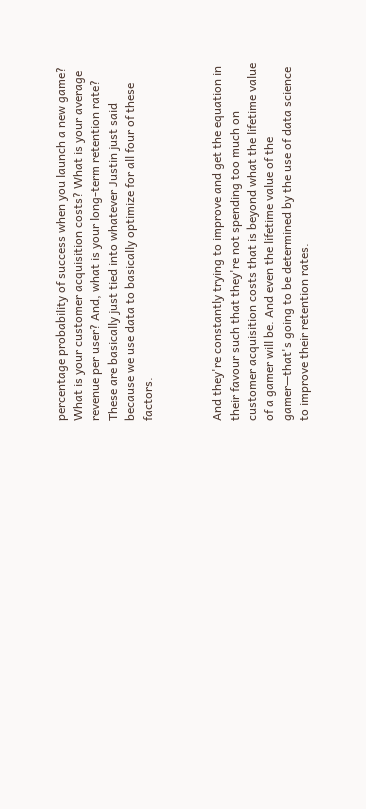percentage probability of success when you launch a new game? What is your customer acquisition costs? What is your average revenue per user? And, what is your long-term retention rate? These are basically just tied into whatever Justin just said because we use data to basically optimize for all four of these factors.



And they're constantly trying to improve and get the equation in their favour such that they're not spending too much on customer acquisition costs that is beyond what the lifetime value of a gamer will be. And even the lifetime value of the gamer—that's going to be determined by the use of data science to improve their retention rates.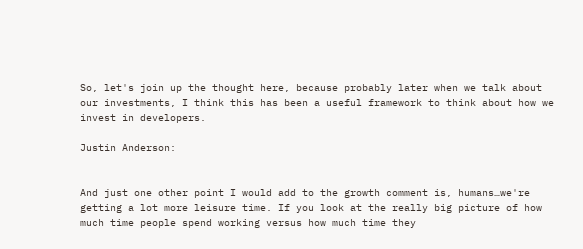So, let's join up the thought here, because probably later when we talk about our investments, I think this has been a useful framework to think about how we invest in developers.

Justin Anderson:


And just one other point I would add to the growth comment is, humans…we're getting a lot more leisure time. If you look at the really big picture of how much time people spend working versus how much time they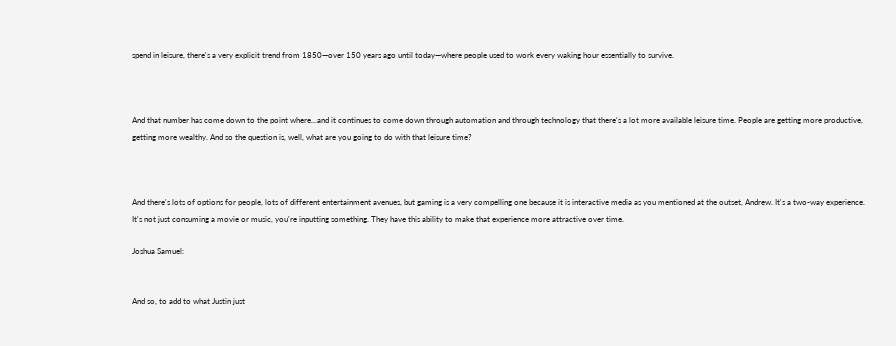spend in leisure, there's a very explicit trend from 1850—over 150 years ago until today—where people used to work every waking hour essentially to survive.



And that number has come down to the point where...and it continues to come down through automation and through technology that there's a lot more available leisure time. People are getting more productive, getting more wealthy. And so the question is, well, what are you going to do with that leisure time?



And there's lots of options for people, lots of different entertainment avenues, but gaming is a very compelling one because it is interactive media as you mentioned at the outset, Andrew. It's a two-way experience. It's not just consuming a movie or music, you're inputting something. They have this ability to make that experience more attractive over time.

Joshua Samuel:


And so, to add to what Justin just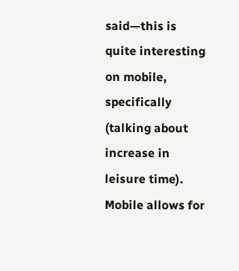said—this is quite interesting on mobile, specifically (talking about increase in leisure time). Mobile allows for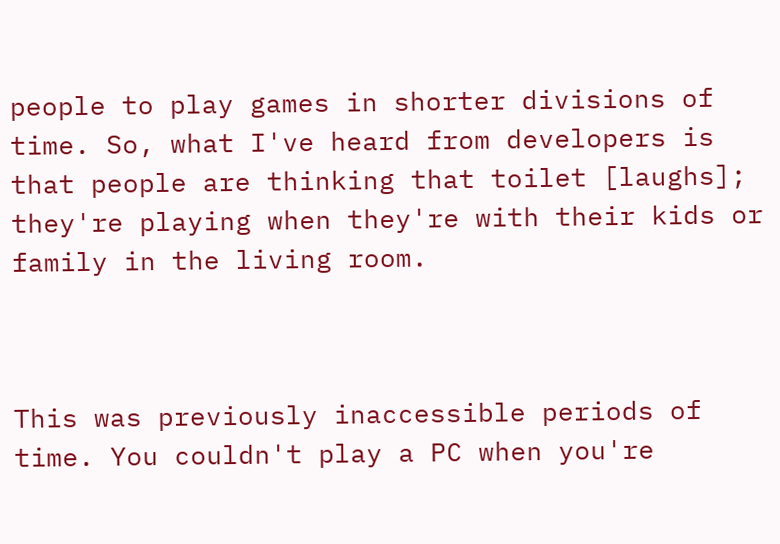people to play games in shorter divisions of time. So, what I've heard from developers is that people are thinking that toilet [laughs]; they're playing when they're with their kids or family in the living room.



This was previously inaccessible periods of time. You couldn't play a PC when you're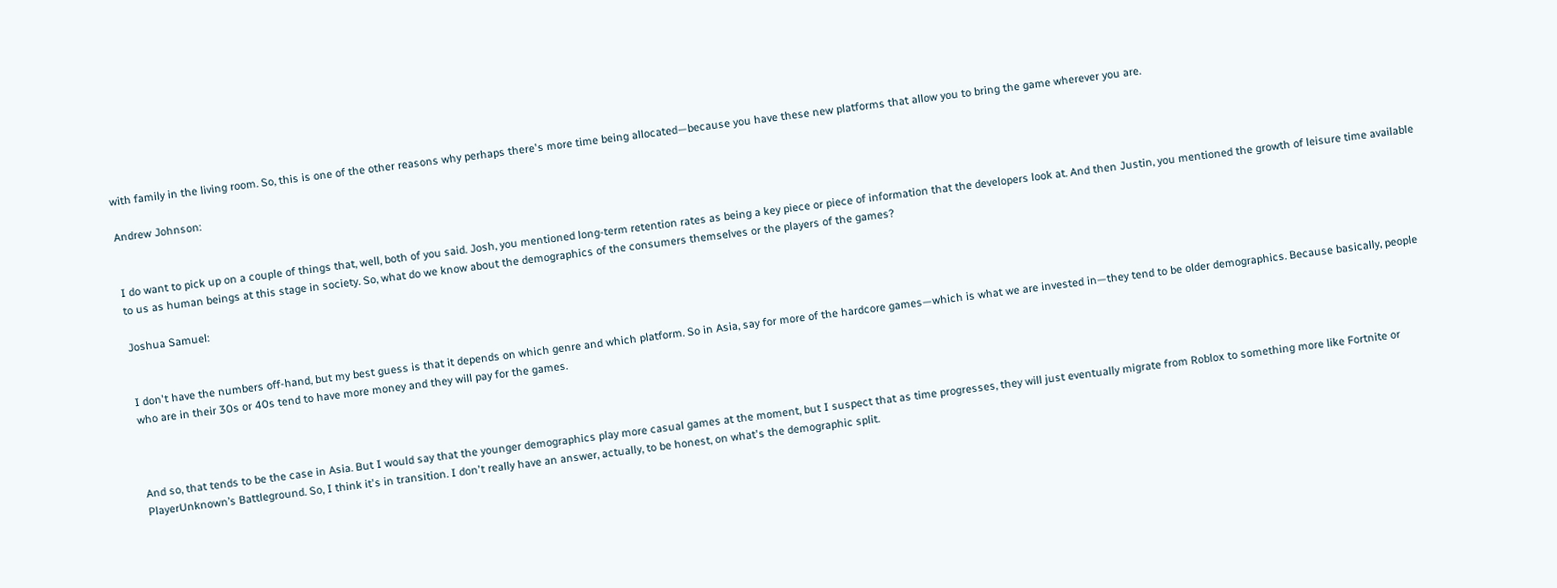with family in the living room. So, this is one of the other reasons why perhaps there's more time being allocated—because you have these new platforms that allow you to bring the game wherever you are.

Andrew Johnson:


I do want to pick up on a couple of things that, well, both of you said. Josh, you mentioned long-term retention rates as being a key piece or piece of information that the developers look at. And then Justin, you mentioned the growth of leisure time available to us as human beings at this stage in society. So, what do we know about the demographics of the consumers themselves or the players of the games?

Joshua Samuel:


I don't have the numbers off-hand, but my best guess is that it depends on which genre and which platform. So in Asia, say for more of the hardcore games—which is what we are invested in—they tend to be older demographics. Because basically, people who are in their 30s or 40s tend to have more money and they will pay for the games.



And so, that tends to be the case in Asia. But I would say that the younger demographics play more casual games at the moment, but I suspect that as time progresses, they will just eventually migrate from Roblox to something more like Fortnite or PlayerUnknown’s Battleground. So, I think it's in transition. I don't really have an answer, actually, to be honest, on what's the demographic split.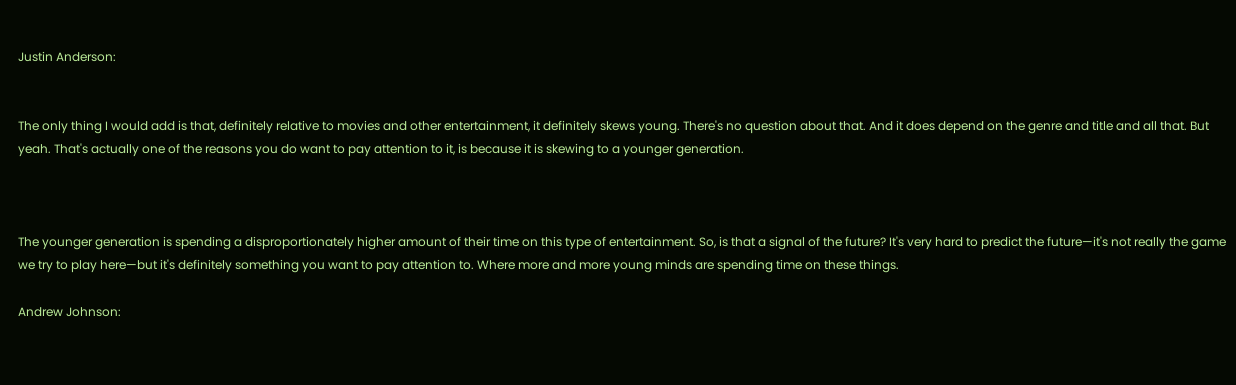Justin Anderson:


The only thing I would add is that, definitely relative to movies and other entertainment, it definitely skews young. There's no question about that. And it does depend on the genre and title and all that. But yeah. That's actually one of the reasons you do want to pay attention to it, is because it is skewing to a younger generation.



The younger generation is spending a disproportionately higher amount of their time on this type of entertainment. So, is that a signal of the future? It's very hard to predict the future—it's not really the game we try to play here—but it's definitely something you want to pay attention to. Where more and more young minds are spending time on these things.

Andrew Johnson: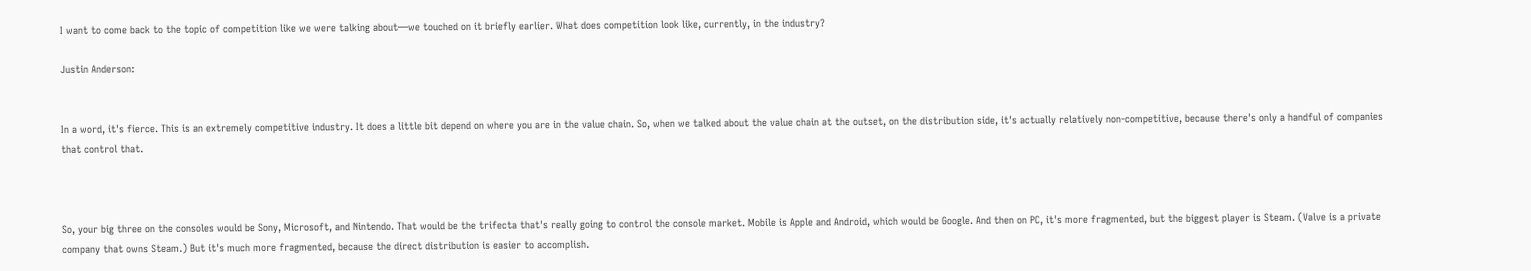I want to come back to the topic of competition like we were talking about—we touched on it briefly earlier. What does competition look like, currently, in the industry?

Justin Anderson:


In a word, it's fierce. This is an extremely competitive industry. It does a little bit depend on where you are in the value chain. So, when we talked about the value chain at the outset, on the distribution side, it's actually relatively non-competitive, because there's only a handful of companies that control that.



So, your big three on the consoles would be Sony, Microsoft, and Nintendo. That would be the trifecta that's really going to control the console market. Mobile is Apple and Android, which would be Google. And then on PC, it's more fragmented, but the biggest player is Steam. (Valve is a private company that owns Steam.) But it's much more fragmented, because the direct distribution is easier to accomplish.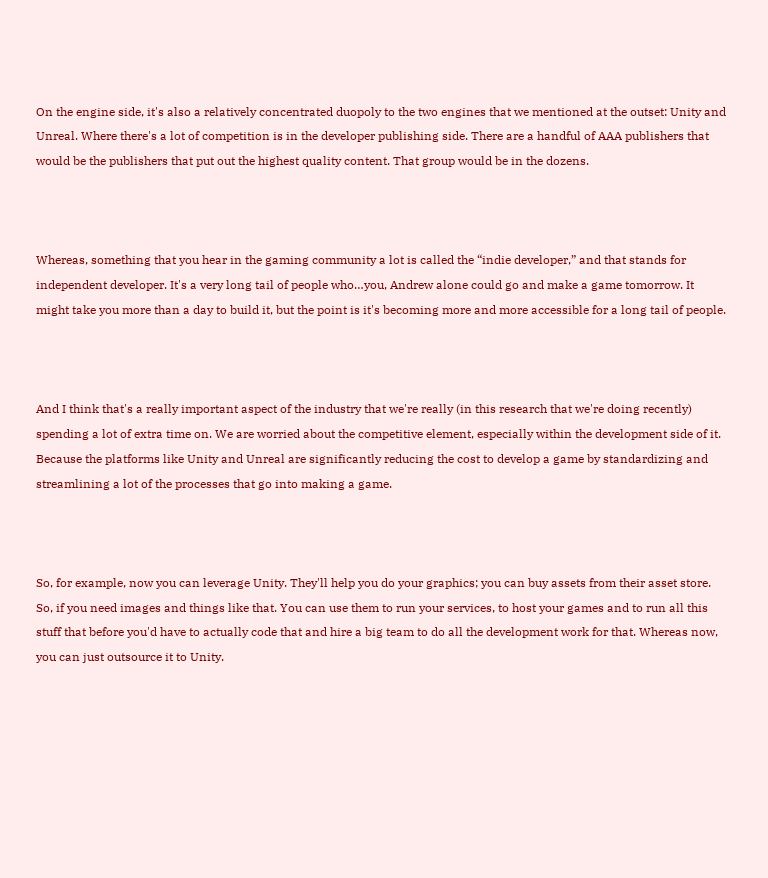On the engine side, it's also a relatively concentrated duopoly to the two engines that we mentioned at the outset: Unity and Unreal. Where there's a lot of competition is in the developer publishing side. There are a handful of AAA publishers that would be the publishers that put out the highest quality content. That group would be in the dozens.



Whereas, something that you hear in the gaming community a lot is called the “indie developer,” and that stands for independent developer. It's a very long tail of people who…you, Andrew alone could go and make a game tomorrow. It might take you more than a day to build it, but the point is it's becoming more and more accessible for a long tail of people.



And I think that's a really important aspect of the industry that we're really (in this research that we're doing recently) spending a lot of extra time on. We are worried about the competitive element, especially within the development side of it. Because the platforms like Unity and Unreal are significantly reducing the cost to develop a game by standardizing and streamlining a lot of the processes that go into making a game.



So, for example, now you can leverage Unity. They'll help you do your graphics; you can buy assets from their asset store. So, if you need images and things like that. You can use them to run your services, to host your games and to run all this stuff that before you'd have to actually code that and hire a big team to do all the development work for that. Whereas now, you can just outsource it to Unity.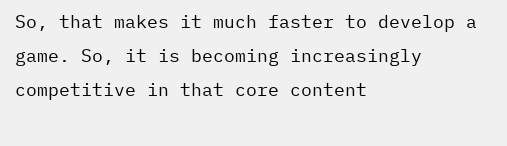So, that makes it much faster to develop a game. So, it is becoming increasingly competitive in that core content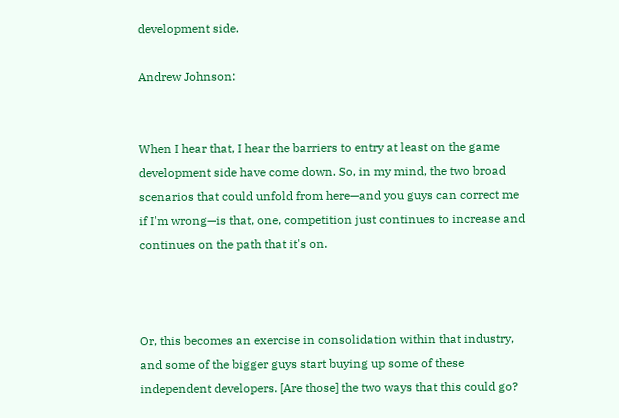development side.

Andrew Johnson:


When I hear that, I hear the barriers to entry at least on the game development side have come down. So, in my mind, the two broad scenarios that could unfold from here—and you guys can correct me if I'm wrong—is that, one, competition just continues to increase and continues on the path that it's on.



Or, this becomes an exercise in consolidation within that industry, and some of the bigger guys start buying up some of these independent developers. [Are those] the two ways that this could go?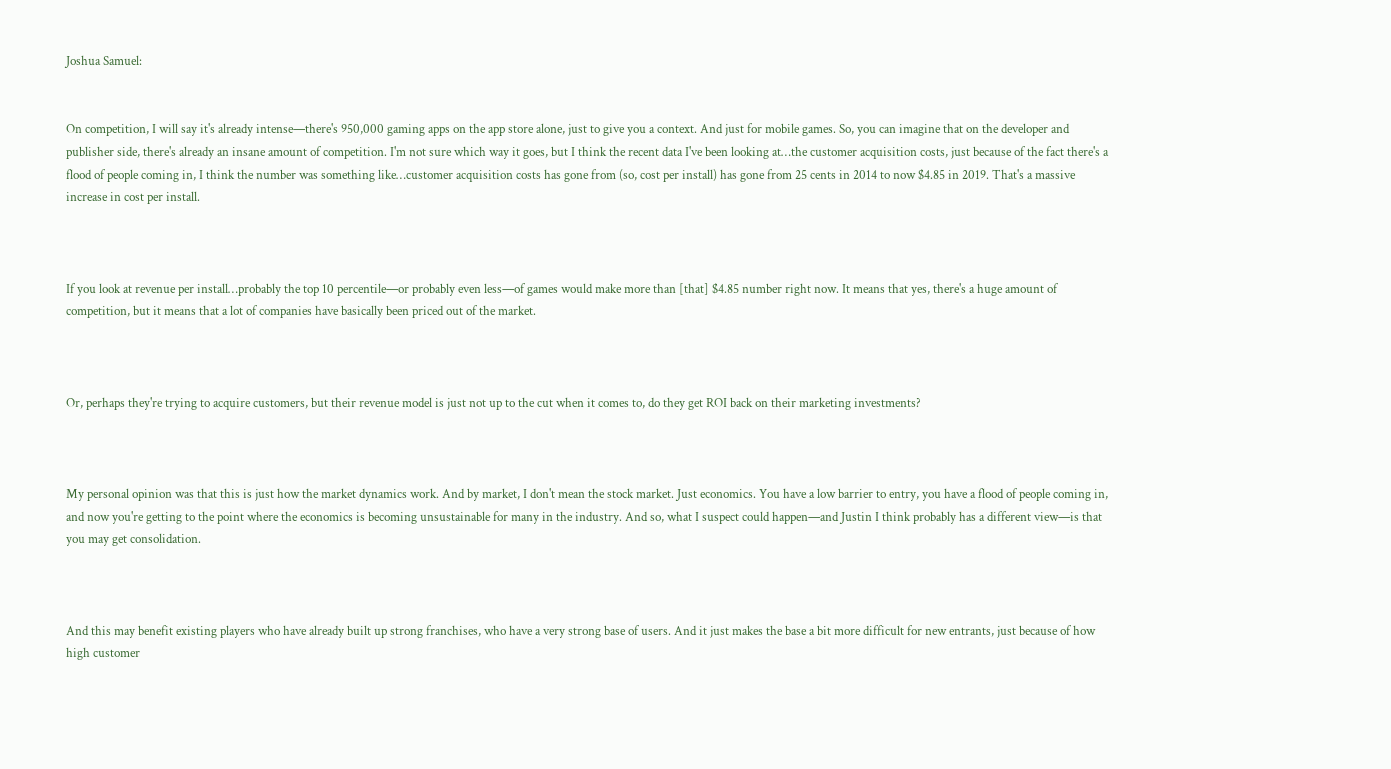Joshua Samuel:


On competition, I will say it's already intense—there's 950,000 gaming apps on the app store alone, just to give you a context. And just for mobile games. So, you can imagine that on the developer and publisher side, there's already an insane amount of competition. I'm not sure which way it goes, but I think the recent data I've been looking at…the customer acquisition costs, just because of the fact there's a flood of people coming in, I think the number was something like…customer acquisition costs has gone from (so, cost per install) has gone from 25 cents in 2014 to now $4.85 in 2019. That's a massive increase in cost per install.



If you look at revenue per install…probably the top 10 percentile—or probably even less—of games would make more than [that] $4.85 number right now. It means that yes, there's a huge amount of competition, but it means that a lot of companies have basically been priced out of the market.



Or, perhaps they're trying to acquire customers, but their revenue model is just not up to the cut when it comes to, do they get ROI back on their marketing investments?



My personal opinion was that this is just how the market dynamics work. And by market, I don't mean the stock market. Just economics. You have a low barrier to entry, you have a flood of people coming in, and now you're getting to the point where the economics is becoming unsustainable for many in the industry. And so, what I suspect could happen—and Justin I think probably has a different view—is that you may get consolidation.



And this may benefit existing players who have already built up strong franchises, who have a very strong base of users. And it just makes the base a bit more difficult for new entrants, just because of how high customer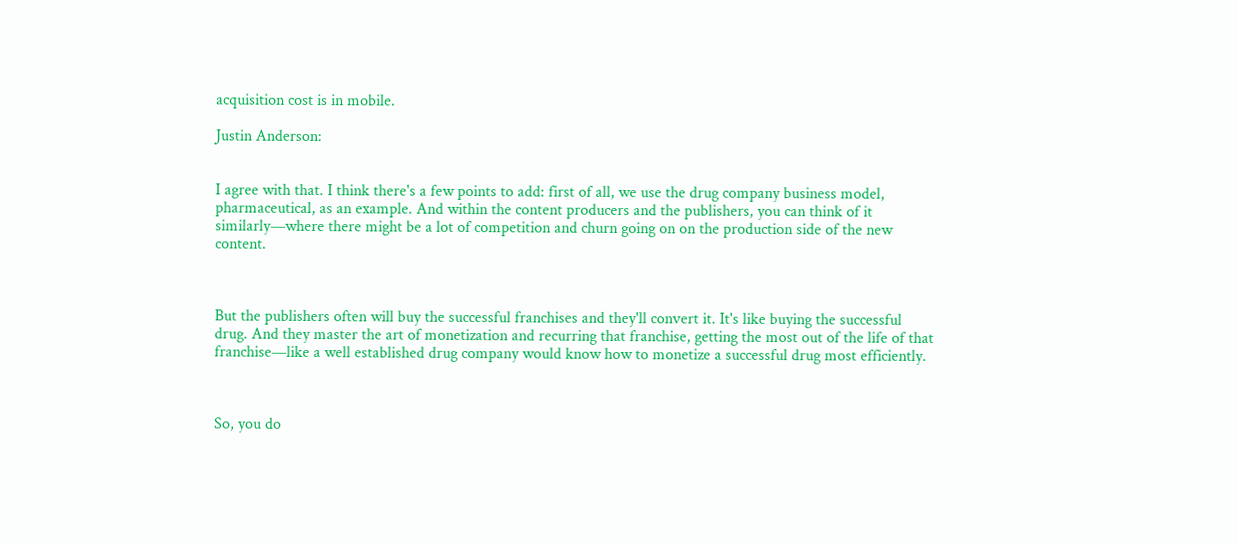acquisition cost is in mobile.

Justin Anderson:


I agree with that. I think there's a few points to add: first of all, we use the drug company business model, pharmaceutical, as an example. And within the content producers and the publishers, you can think of it similarly—where there might be a lot of competition and churn going on on the production side of the new content.



But the publishers often will buy the successful franchises and they'll convert it. It's like buying the successful drug. And they master the art of monetization and recurring that franchise, getting the most out of the life of that franchise—like a well established drug company would know how to monetize a successful drug most efficiently.



So, you do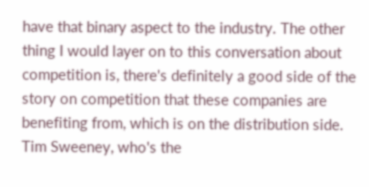have that binary aspect to the industry. The other thing I would layer on to this conversation about competition is, there's definitely a good side of the story on competition that these companies are benefiting from, which is on the distribution side. Tim Sweeney, who's the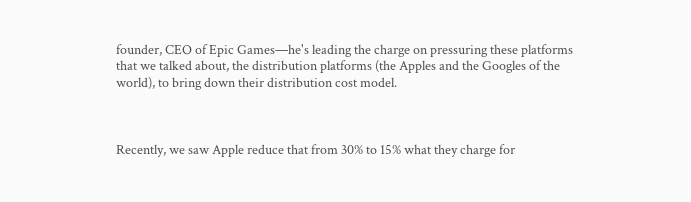founder, CEO of Epic Games—he's leading the charge on pressuring these platforms that we talked about, the distribution platforms (the Apples and the Googles of the world), to bring down their distribution cost model.



Recently, we saw Apple reduce that from 30% to 15% what they charge for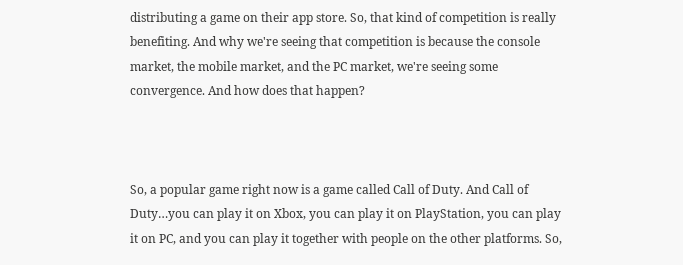distributing a game on their app store. So, that kind of competition is really benefiting. And why we're seeing that competition is because the console market, the mobile market, and the PC market, we're seeing some convergence. And how does that happen?



So, a popular game right now is a game called Call of Duty. And Call of Duty…you can play it on Xbox, you can play it on PlayStation, you can play it on PC, and you can play it together with people on the other platforms. So,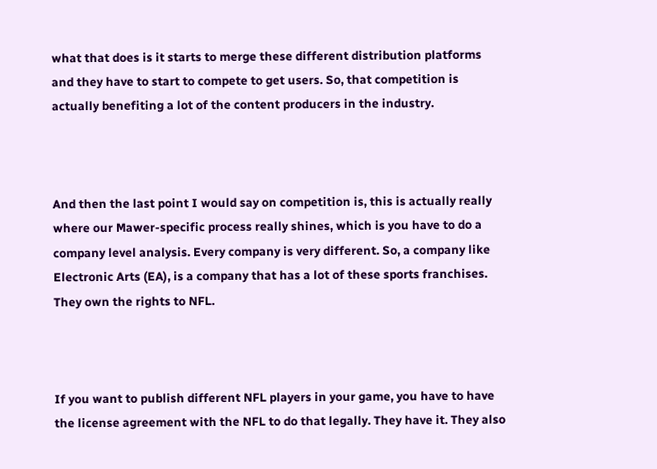what that does is it starts to merge these different distribution platforms and they have to start to compete to get users. So, that competition is actually benefiting a lot of the content producers in the industry.



And then the last point I would say on competition is, this is actually really where our Mawer-specific process really shines, which is you have to do a company level analysis. Every company is very different. So, a company like Electronic Arts (EA), is a company that has a lot of these sports franchises. They own the rights to NFL.



If you want to publish different NFL players in your game, you have to have the license agreement with the NFL to do that legally. They have it. They also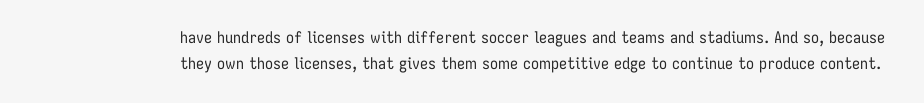have hundreds of licenses with different soccer leagues and teams and stadiums. And so, because they own those licenses, that gives them some competitive edge to continue to produce content.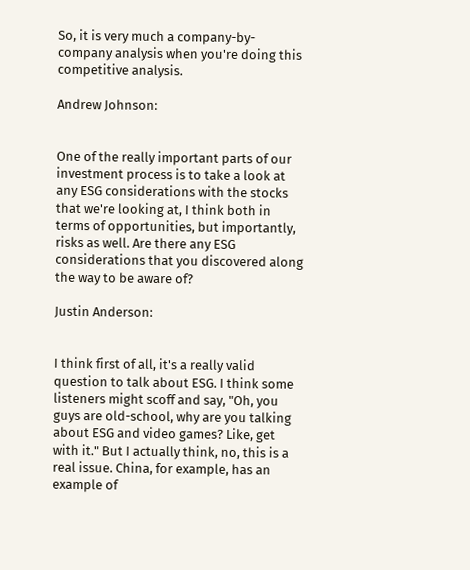So, it is very much a company-by-company analysis when you're doing this competitive analysis.

Andrew Johnson:


One of the really important parts of our investment process is to take a look at any ESG considerations with the stocks that we're looking at, I think both in terms of opportunities, but importantly, risks as well. Are there any ESG considerations that you discovered along the way to be aware of?

Justin Anderson:


I think first of all, it's a really valid question to talk about ESG. I think some listeners might scoff and say, "Oh, you guys are old-school, why are you talking about ESG and video games? Like, get with it." But I actually think, no, this is a real issue. China, for example, has an example of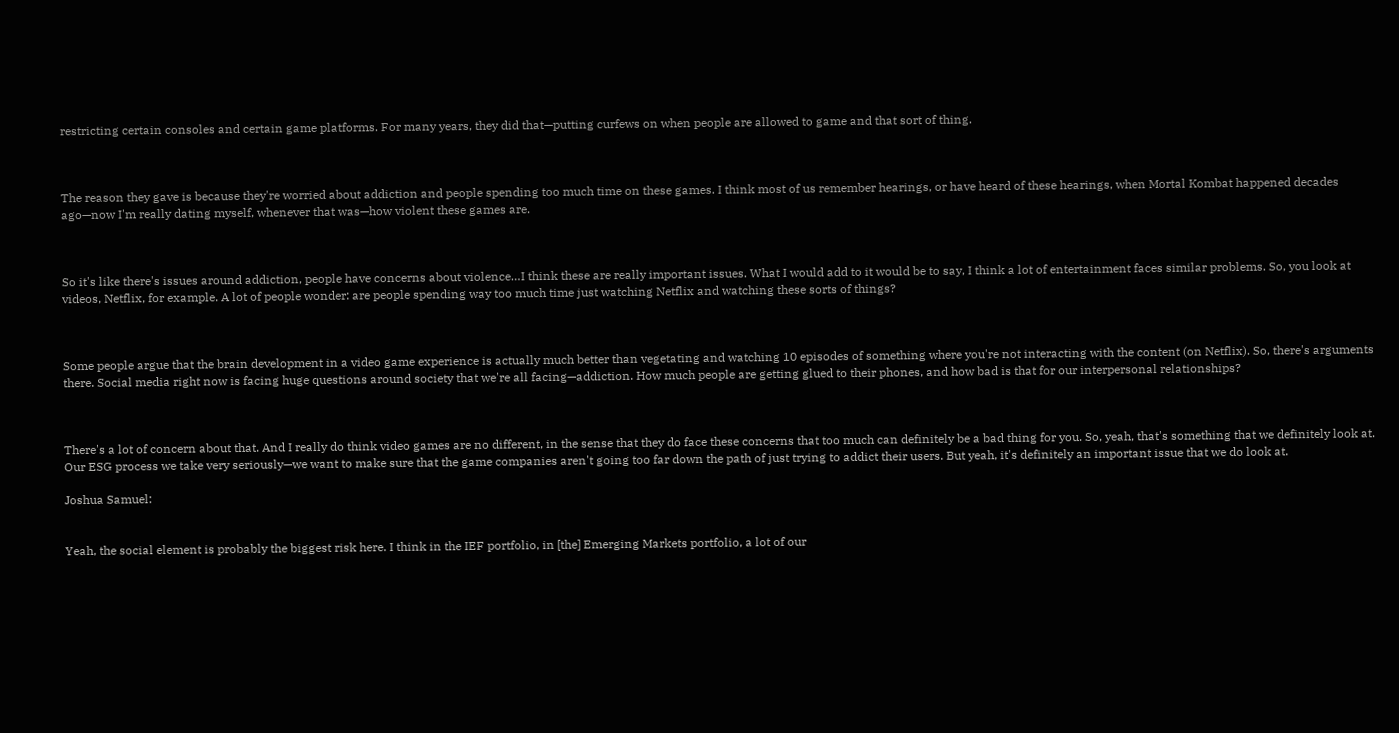restricting certain consoles and certain game platforms. For many years, they did that—putting curfews on when people are allowed to game and that sort of thing.



The reason they gave is because they're worried about addiction and people spending too much time on these games. I think most of us remember hearings, or have heard of these hearings, when Mortal Kombat happened decades ago—now I'm really dating myself, whenever that was—how violent these games are.



So it's like there's issues around addiction, people have concerns about violence…I think these are really important issues. What I would add to it would be to say, I think a lot of entertainment faces similar problems. So, you look at videos, Netflix, for example. A lot of people wonder: are people spending way too much time just watching Netflix and watching these sorts of things?



Some people argue that the brain development in a video game experience is actually much better than vegetating and watching 10 episodes of something where you're not interacting with the content (on Netflix). So, there's arguments there. Social media right now is facing huge questions around society that we're all facing—addiction. How much people are getting glued to their phones, and how bad is that for our interpersonal relationships?



There's a lot of concern about that. And I really do think video games are no different, in the sense that they do face these concerns that too much can definitely be a bad thing for you. So, yeah, that's something that we definitely look at. Our ESG process we take very seriously—we want to make sure that the game companies aren't going too far down the path of just trying to addict their users. But yeah, it's definitely an important issue that we do look at.

Joshua Samuel:


Yeah, the social element is probably the biggest risk here. I think in the IEF portfolio, in [the] Emerging Markets portfolio, a lot of our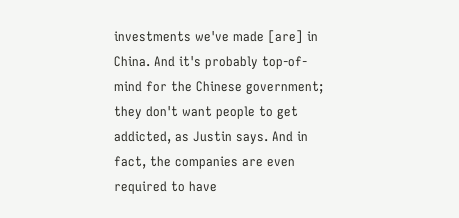investments we've made [are] in China. And it's probably top-of-mind for the Chinese government; they don't want people to get addicted, as Justin says. And in fact, the companies are even required to have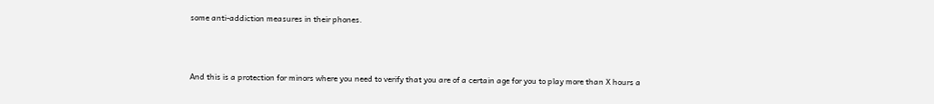some anti-addiction measures in their phones.



And this is a protection for minors where you need to verify that you are of a certain age for you to play more than X hours a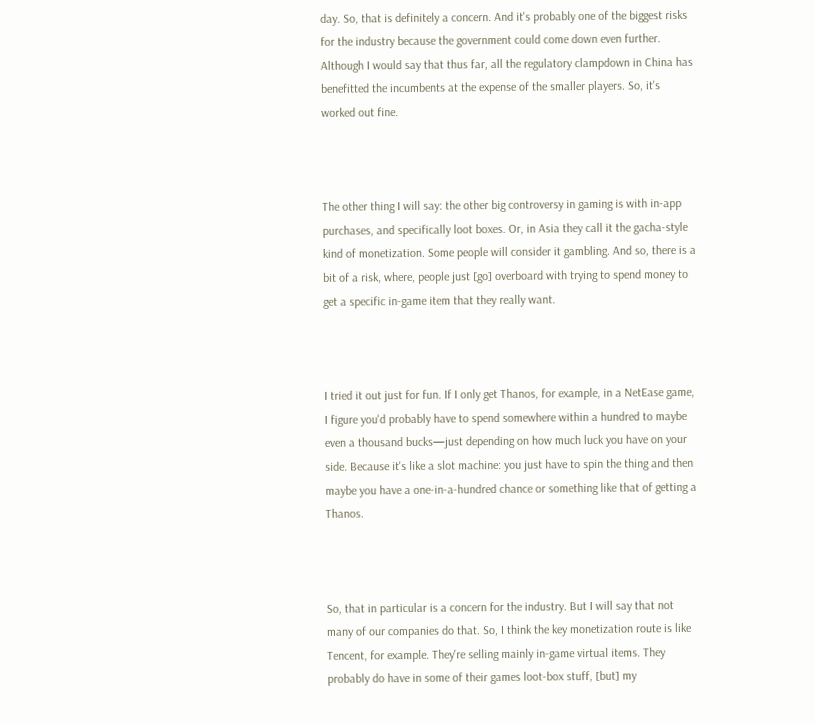day. So, that is definitely a concern. And it's probably one of the biggest risks for the industry because the government could come down even further. Although I would say that thus far, all the regulatory clampdown in China has benefitted the incumbents at the expense of the smaller players. So, it's worked out fine.



The other thing I will say: the other big controversy in gaming is with in-app purchases, and specifically loot boxes. Or, in Asia they call it the gacha-style kind of monetization. Some people will consider it gambling. And so, there is a bit of a risk, where, people just [go] overboard with trying to spend money to get a specific in-game item that they really want.



I tried it out just for fun. If I only get Thanos, for example, in a NetEase game, I figure you'd probably have to spend somewhere within a hundred to maybe even a thousand bucks—just depending on how much luck you have on your side. Because it's like a slot machine: you just have to spin the thing and then maybe you have a one-in-a-hundred chance or something like that of getting a Thanos.



So, that in particular is a concern for the industry. But I will say that not many of our companies do that. So, I think the key monetization route is like Tencent, for example. They're selling mainly in-game virtual items. They probably do have in some of their games loot-box stuff, [but] my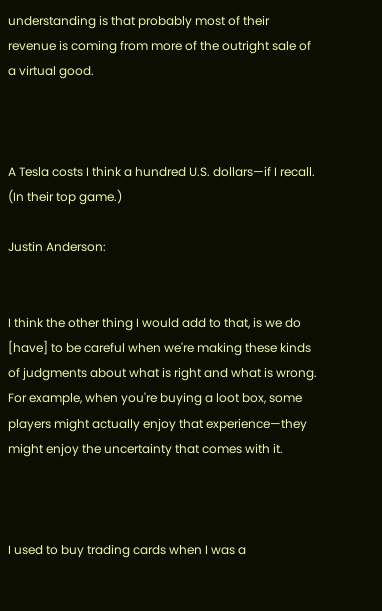understanding is that probably most of their revenue is coming from more of the outright sale of a virtual good.



A Tesla costs I think a hundred U.S. dollars—if I recall. (In their top game.)

Justin Anderson:


I think the other thing I would add to that, is we do [have] to be careful when we're making these kinds of judgments about what is right and what is wrong. For example, when you're buying a loot box, some players might actually enjoy that experience—they might enjoy the uncertainty that comes with it.



I used to buy trading cards when I was a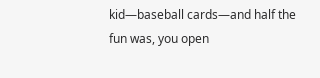kid—baseball cards—and half the fun was, you open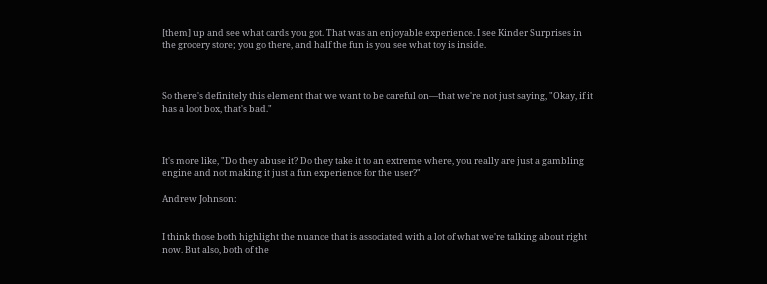[them] up and see what cards you got. That was an enjoyable experience. I see Kinder Surprises in the grocery store; you go there, and half the fun is you see what toy is inside.



So there's definitely this element that we want to be careful on—that we're not just saying, "Okay, if it has a loot box, that's bad."



It's more like, "Do they abuse it? Do they take it to an extreme where, you really are just a gambling engine and not making it just a fun experience for the user?"

Andrew Johnson:


I think those both highlight the nuance that is associated with a lot of what we're talking about right now. But also, both of the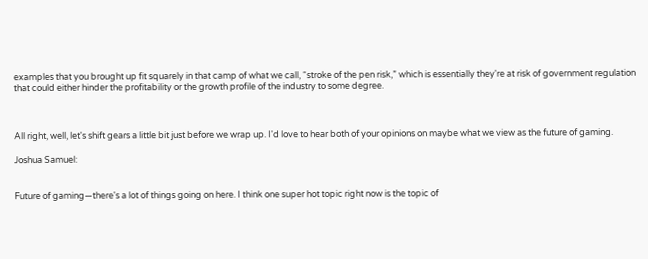examples that you brought up fit squarely in that camp of what we call, “stroke of the pen risk,” which is essentially they're at risk of government regulation that could either hinder the profitability or the growth profile of the industry to some degree.



All right, well, let's shift gears a little bit just before we wrap up. I'd love to hear both of your opinions on maybe what we view as the future of gaming.

Joshua Samuel:


Future of gaming—there's a lot of things going on here. I think one super hot topic right now is the topic of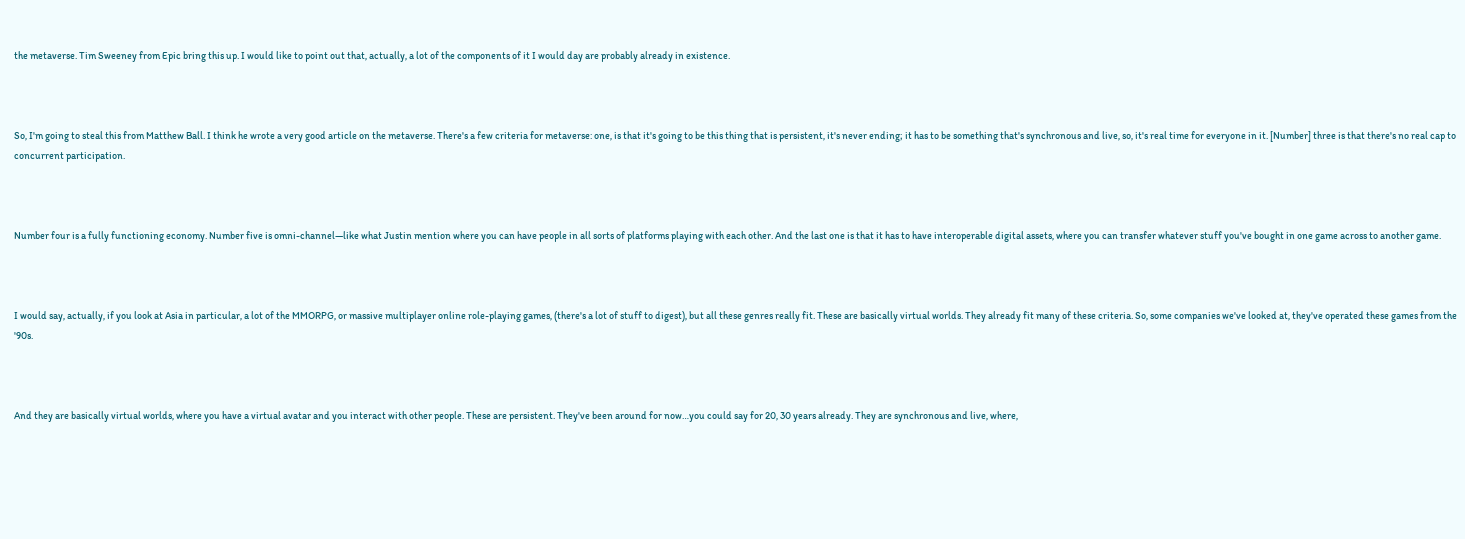the metaverse. Tim Sweeney from Epic bring this up. I would like to point out that, actually, a lot of the components of it I would day are probably already in existence.



So, I'm going to steal this from Matthew Ball. I think he wrote a very good article on the metaverse. There's a few criteria for metaverse: one, is that it's going to be this thing that is persistent, it's never ending; it has to be something that's synchronous and live, so, it's real time for everyone in it. [Number] three is that there's no real cap to concurrent participation.



Number four is a fully functioning economy. Number five is omni-channel—like what Justin mention where you can have people in all sorts of platforms playing with each other. And the last one is that it has to have interoperable digital assets, where you can transfer whatever stuff you've bought in one game across to another game.



I would say, actually, if you look at Asia in particular, a lot of the MMORPG, or massive multiplayer online role-playing games, (there's a lot of stuff to digest), but all these genres really fit. These are basically virtual worlds. They already fit many of these criteria. So, some companies we've looked at, they've operated these games from the '90s.



And they are basically virtual worlds, where you have a virtual avatar and you interact with other people. These are persistent. They've been around for now…you could say for 20, 30 years already. They are synchronous and live, where,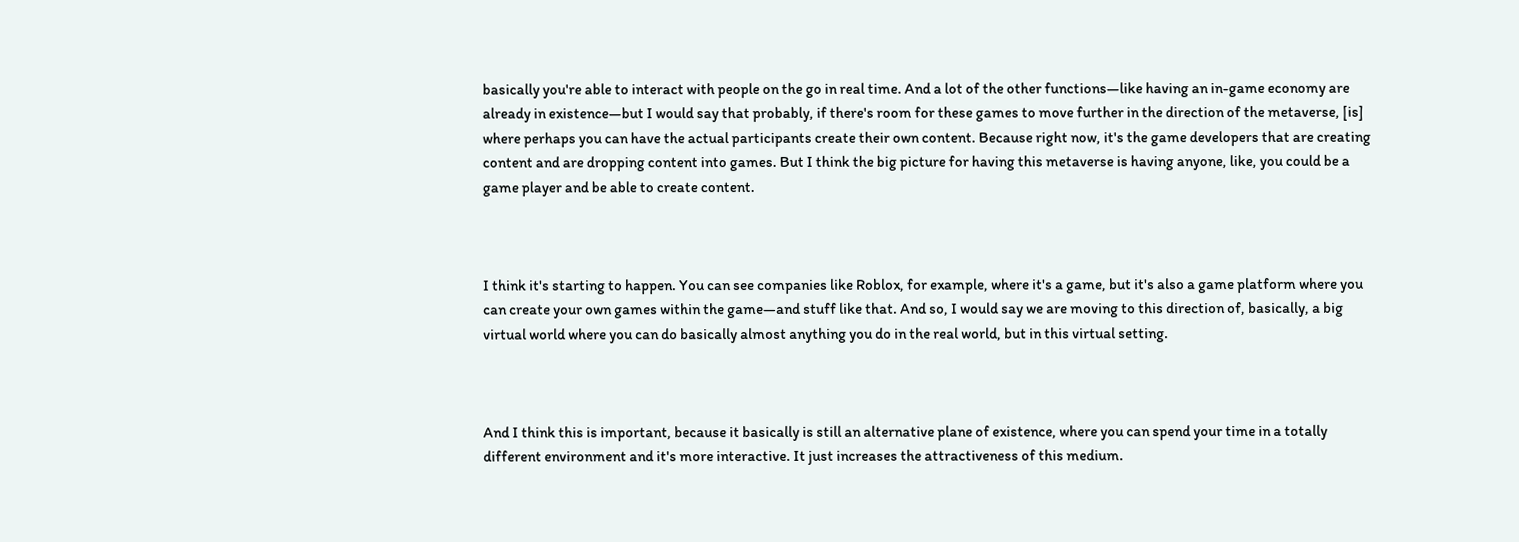basically you're able to interact with people on the go in real time. And a lot of the other functions—like having an in-game economy are already in existence—but I would say that probably, if there's room for these games to move further in the direction of the metaverse, [is] where perhaps you can have the actual participants create their own content. Because right now, it's the game developers that are creating content and are dropping content into games. But I think the big picture for having this metaverse is having anyone, like, you could be a game player and be able to create content.



I think it's starting to happen. You can see companies like Roblox, for example, where it's a game, but it's also a game platform where you can create your own games within the game—and stuff like that. And so, I would say we are moving to this direction of, basically, a big virtual world where you can do basically almost anything you do in the real world, but in this virtual setting.



And I think this is important, because it basically is still an alternative plane of existence, where you can spend your time in a totally different environment and it's more interactive. It just increases the attractiveness of this medium.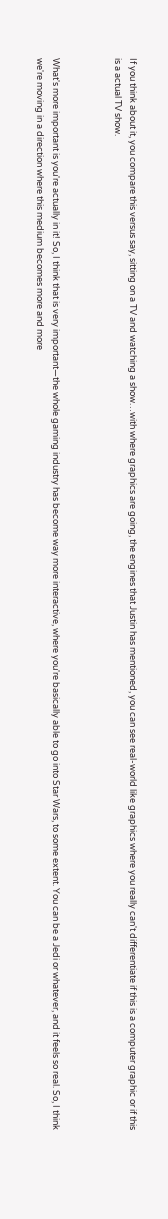If you think about it, you compare this versus say, sitting on a TV and watching a show…with where graphics are going, the engines that Justin has mentioned, you can see real-world like graphics where you really can't differentiate if this is a computer graphic or if this is a actual TV show.



What's more important is you're actually in it! So, I think that is very important—the whole gaming industry has become way more interactive, where you're basically able to go into Star Wars, to some extent. You can be a Jedi or whatever, and it feels so real. So, I think we're moving in a direction where this medium becomes more and more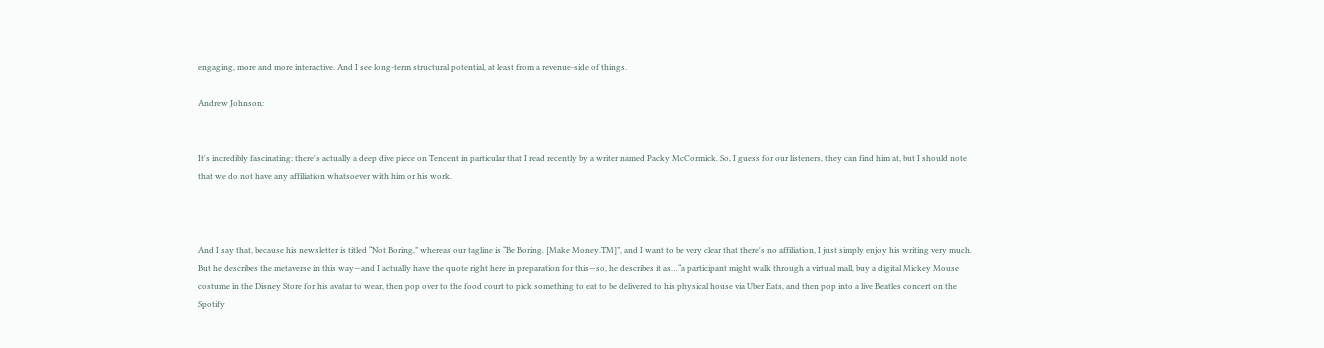engaging, more and more interactive. And I see long-term structural potential, at least from a revenue-side of things.

Andrew Johnson:


It's incredibly fascinating: there's actually a deep dive piece on Tencent in particular that I read recently by a writer named Packy McCormick. So, I guess for our listeners, they can find him at, but I should note that we do not have any affiliation whatsoever with him or his work.



And I say that, because his newsletter is titled “Not Boring,” whereas our tagline is “Be Boring. [Make Money.TM]”, and I want to be very clear that there's no affiliation, I just simply enjoy his writing very much. But he describes the metaverse in this way—and I actually have the quote right here in preparation for this—so, he describes it as…“a participant might walk through a virtual mall, buy a digital Mickey Mouse costume in the Disney Store for his avatar to wear, then pop over to the food court to pick something to eat to be delivered to his physical house via Uber Eats, and then pop into a live Beatles concert on the Spotify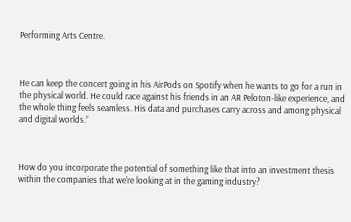Performing Arts Centre.



He can keep the concert going in his AirPods on Spotify when he wants to go for a run in the physical world. He could race against his friends in an AR Peloton-like experience, and the whole thing feels seamless. His data and purchases carry across and among physical and digital worlds.”



How do you incorporate the potential of something like that into an investment thesis within the companies that we're looking at in the gaming industry?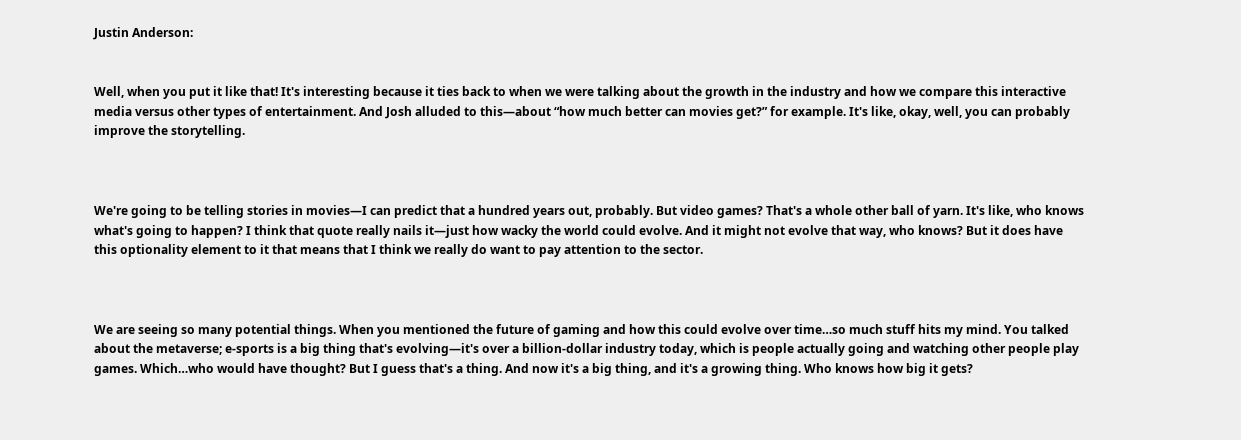Justin Anderson:


Well, when you put it like that! It's interesting because it ties back to when we were talking about the growth in the industry and how we compare this interactive media versus other types of entertainment. And Josh alluded to this—about “how much better can movies get?” for example. It's like, okay, well, you can probably improve the storytelling.



We're going to be telling stories in movies—I can predict that a hundred years out, probably. But video games? That's a whole other ball of yarn. It's like, who knows what's going to happen? I think that quote really nails it—just how wacky the world could evolve. And it might not evolve that way, who knows? But it does have this optionality element to it that means that I think we really do want to pay attention to the sector.



We are seeing so many potential things. When you mentioned the future of gaming and how this could evolve over time…so much stuff hits my mind. You talked about the metaverse; e-sports is a big thing that's evolving—it's over a billion-dollar industry today, which is people actually going and watching other people play games. Which…who would have thought? But I guess that's a thing. And now it's a big thing, and it's a growing thing. Who knows how big it gets?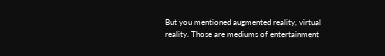But you mentioned augmented reality, virtual reality. Those are mediums of entertainment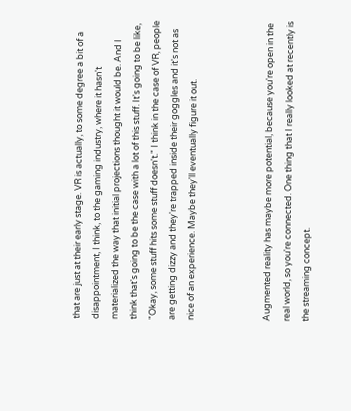that are just at their early stage. VR is actually, to some degree a bit of a disappointment, I think, to the gaming industry, where it hasn't materialized the way that initial projections thought it would be. And I think that's going to be the case with a lot of this stuff. It's going to be like, "Okay, some stuff hits some stuff doesn't." I think in the case of VR, people are getting dizzy and they're trapped inside their goggles and it's not as nice of an experience. Maybe they'll eventually figure it out.



Augmented reality has maybe more potential, because you're open in the real world, so you're connected. One thing that I really looked at recently is the streaming concept.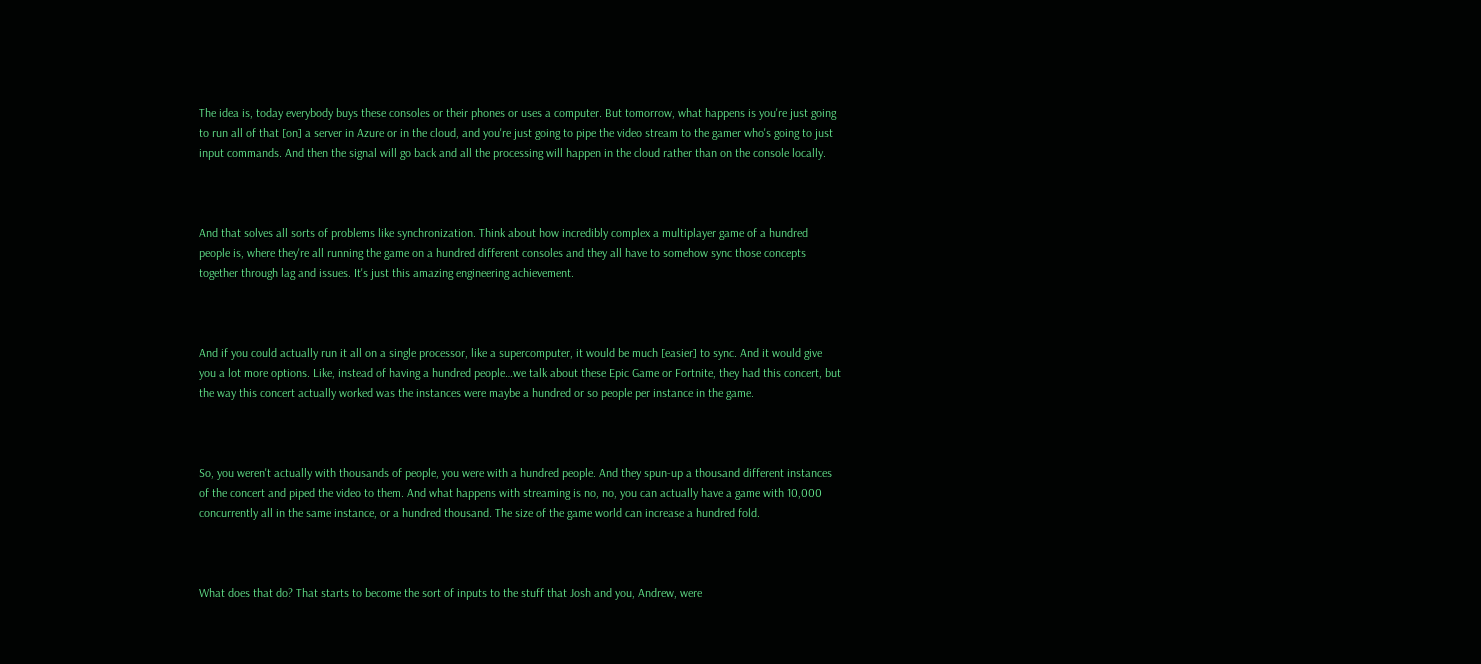The idea is, today everybody buys these consoles or their phones or uses a computer. But tomorrow, what happens is you're just going to run all of that [on] a server in Azure or in the cloud, and you're just going to pipe the video stream to the gamer who's going to just input commands. And then the signal will go back and all the processing will happen in the cloud rather than on the console locally.



And that solves all sorts of problems like synchronization. Think about how incredibly complex a multiplayer game of a hundred people is, where they're all running the game on a hundred different consoles and they all have to somehow sync those concepts together through lag and issues. It's just this amazing engineering achievement.



And if you could actually run it all on a single processor, like a supercomputer, it would be much [easier] to sync. And it would give you a lot more options. Like, instead of having a hundred people…we talk about these Epic Game or Fortnite, they had this concert, but the way this concert actually worked was the instances were maybe a hundred or so people per instance in the game.



So, you weren't actually with thousands of people, you were with a hundred people. And they spun-up a thousand different instances of the concert and piped the video to them. And what happens with streaming is no, no, you can actually have a game with 10,000 concurrently all in the same instance, or a hundred thousand. The size of the game world can increase a hundred fold.



What does that do? That starts to become the sort of inputs to the stuff that Josh and you, Andrew, were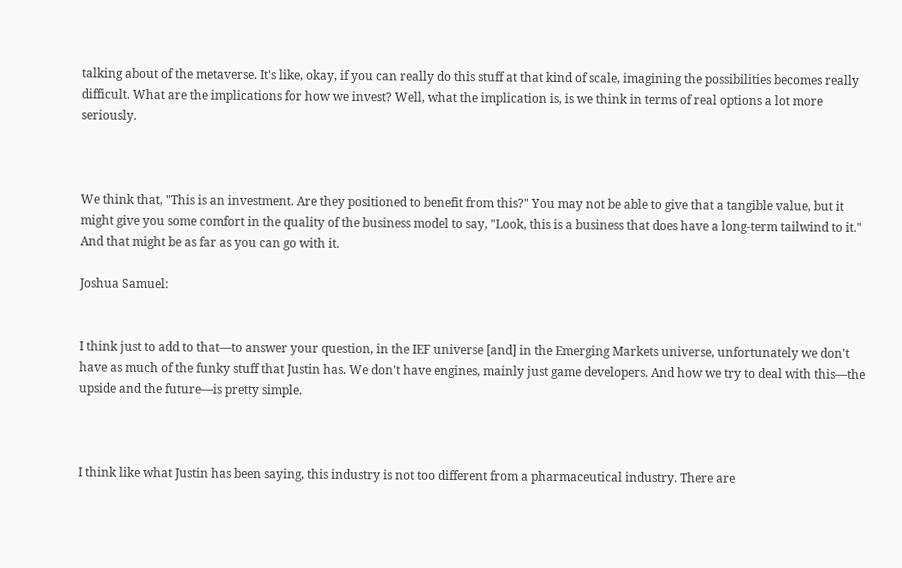talking about of the metaverse. It's like, okay, if you can really do this stuff at that kind of scale, imagining the possibilities becomes really difficult. What are the implications for how we invest? Well, what the implication is, is we think in terms of real options a lot more seriously.



We think that, "This is an investment. Are they positioned to benefit from this?" You may not be able to give that a tangible value, but it might give you some comfort in the quality of the business model to say, "Look, this is a business that does have a long-term tailwind to it." And that might be as far as you can go with it.

Joshua Samuel:


I think just to add to that—to answer your question, in the IEF universe [and] in the Emerging Markets universe, unfortunately we don't have as much of the funky stuff that Justin has. We don't have engines, mainly just game developers. And how we try to deal with this—the upside and the future—is pretty simple.



I think like what Justin has been saying, this industry is not too different from a pharmaceutical industry. There are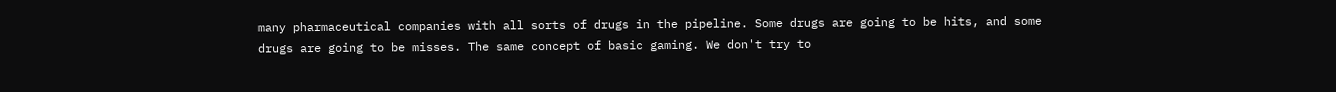many pharmaceutical companies with all sorts of drugs in the pipeline. Some drugs are going to be hits, and some drugs are going to be misses. The same concept of basic gaming. We don't try to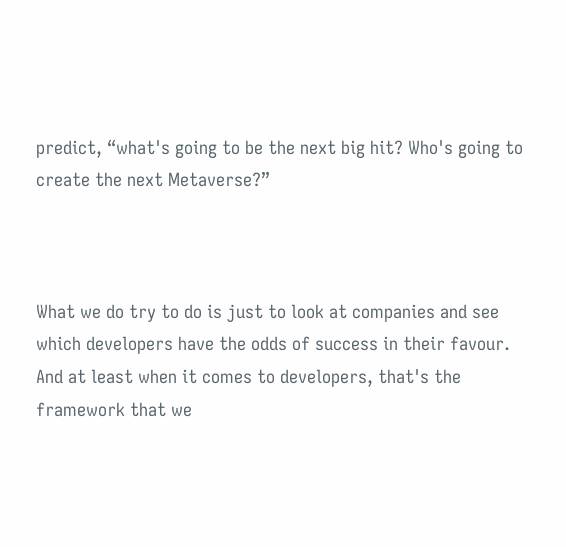predict, “what's going to be the next big hit? Who's going to create the next Metaverse?”



What we do try to do is just to look at companies and see which developers have the odds of success in their favour. And at least when it comes to developers, that's the framework that we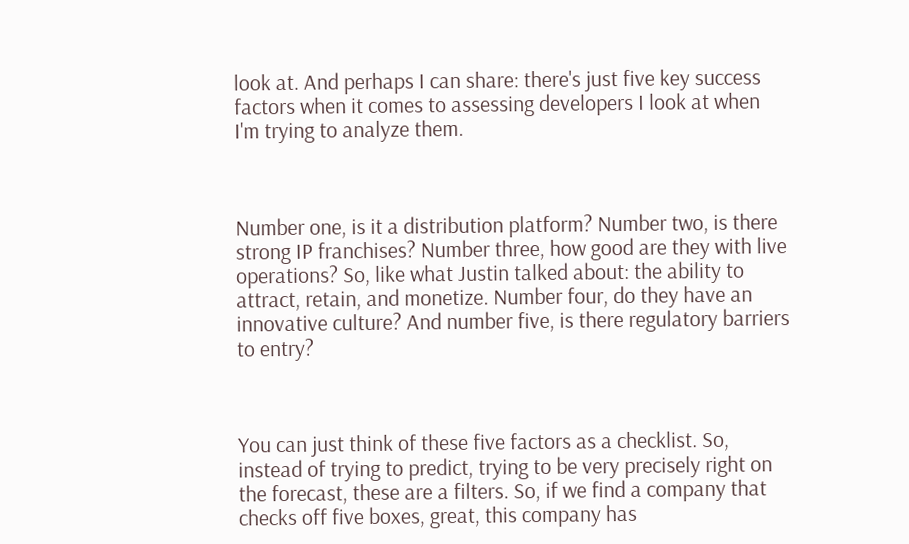look at. And perhaps I can share: there's just five key success factors when it comes to assessing developers I look at when I'm trying to analyze them.



Number one, is it a distribution platform? Number two, is there strong IP franchises? Number three, how good are they with live operations? So, like what Justin talked about: the ability to attract, retain, and monetize. Number four, do they have an innovative culture? And number five, is there regulatory barriers to entry?



You can just think of these five factors as a checklist. So, instead of trying to predict, trying to be very precisely right on the forecast, these are a filters. So, if we find a company that checks off five boxes, great, this company has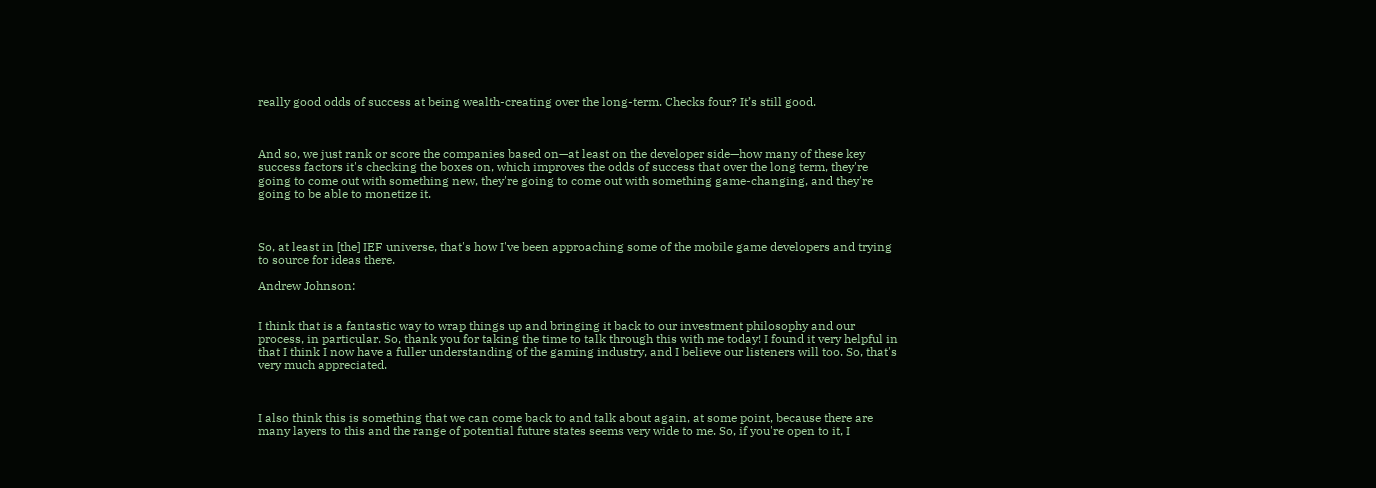really good odds of success at being wealth-creating over the long-term. Checks four? It’s still good.



And so, we just rank or score the companies based on—at least on the developer side—how many of these key success factors it's checking the boxes on, which improves the odds of success that over the long term, they're going to come out with something new, they're going to come out with something game-changing, and they're going to be able to monetize it.



So, at least in [the] IEF universe, that's how I've been approaching some of the mobile game developers and trying to source for ideas there.

Andrew Johnson:


I think that is a fantastic way to wrap things up and bringing it back to our investment philosophy and our process, in particular. So, thank you for taking the time to talk through this with me today! I found it very helpful in that I think I now have a fuller understanding of the gaming industry, and I believe our listeners will too. So, that's very much appreciated.



I also think this is something that we can come back to and talk about again, at some point, because there are many layers to this and the range of potential future states seems very wide to me. So, if you're open to it, I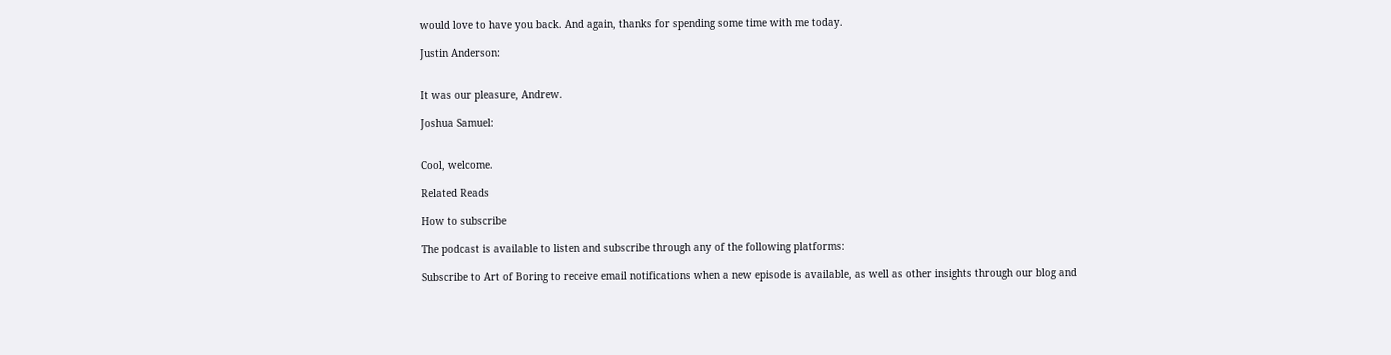would love to have you back. And again, thanks for spending some time with me today.

Justin Anderson:


It was our pleasure, Andrew.

Joshua Samuel:


Cool, welcome.

Related Reads

How to subscribe

The podcast is available to listen and subscribe through any of the following platforms:

Subscribe to Art of Boring to receive email notifications when a new episode is available, as well as other insights through our blog and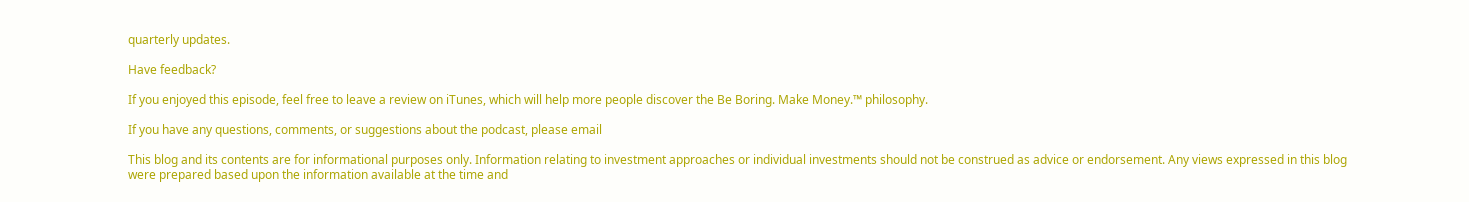quarterly updates.

Have feedback?

If you enjoyed this episode, feel free to leave a review on iTunes, which will help more people discover the Be Boring. Make Money.™ philosophy.

If you have any questions, comments, or suggestions about the podcast, please email

This blog and its contents are for informational purposes only. Information relating to investment approaches or individual investments should not be construed as advice or endorsement. Any views expressed in this blog were prepared based upon the information available at the time and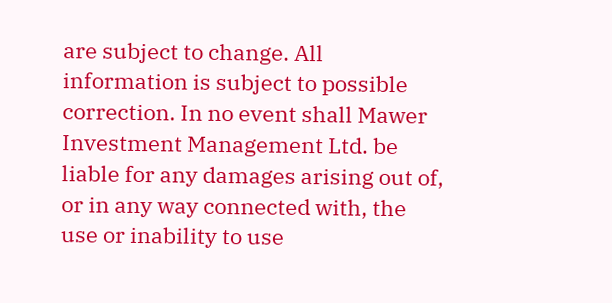are subject to change. All information is subject to possible correction. In no event shall Mawer Investment Management Ltd. be liable for any damages arising out of, or in any way connected with, the use or inability to use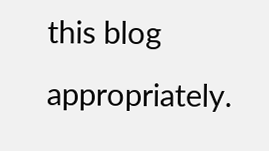this blog appropriately.